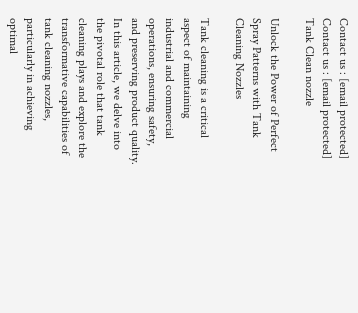Contact us : [email protected]
Contact us : [email protected]
Tank Clean nozzle

Unlock the Power of Perfect Spray Patterns with Tank Cleaning Nozzles

Tank cleaning is a critical aspect of maintaining industrial and commercial operations, ensuring safety, and preserving product quality. In this article, we delve into the pivotal role that tank cleaning plays and explore the transformative capabilities of tank cleaning nozzles, particularly in achieving optimal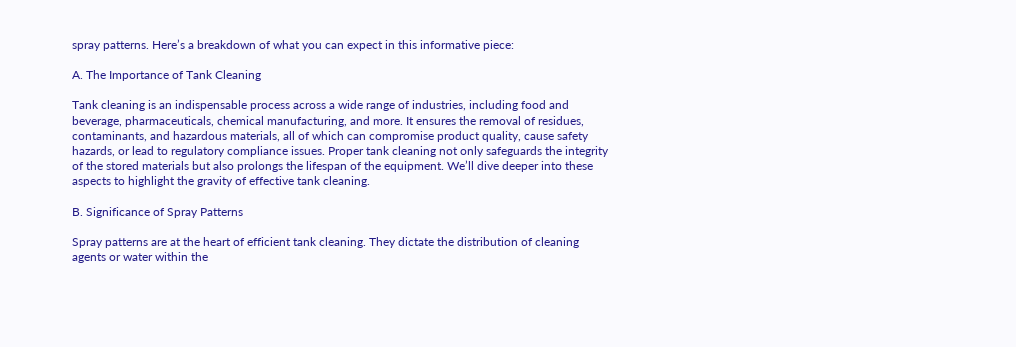spray patterns. Here’s a breakdown of what you can expect in this informative piece:

A. The Importance of Tank Cleaning

Tank cleaning is an indispensable process across a wide range of industries, including food and beverage, pharmaceuticals, chemical manufacturing, and more. It ensures the removal of residues, contaminants, and hazardous materials, all of which can compromise product quality, cause safety hazards, or lead to regulatory compliance issues. Proper tank cleaning not only safeguards the integrity of the stored materials but also prolongs the lifespan of the equipment. We’ll dive deeper into these aspects to highlight the gravity of effective tank cleaning.

B. Significance of Spray Patterns

Spray patterns are at the heart of efficient tank cleaning. They dictate the distribution of cleaning agents or water within the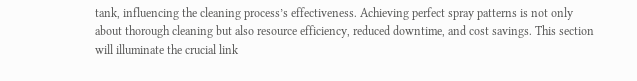tank, influencing the cleaning process’s effectiveness. Achieving perfect spray patterns is not only about thorough cleaning but also resource efficiency, reduced downtime, and cost savings. This section will illuminate the crucial link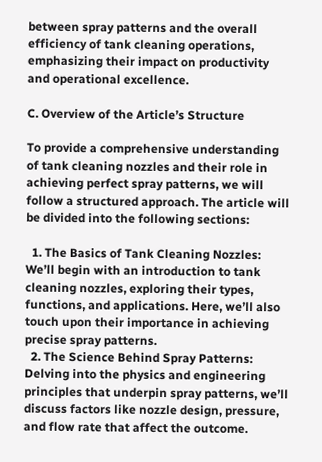between spray patterns and the overall efficiency of tank cleaning operations, emphasizing their impact on productivity and operational excellence.

C. Overview of the Article’s Structure

To provide a comprehensive understanding of tank cleaning nozzles and their role in achieving perfect spray patterns, we will follow a structured approach. The article will be divided into the following sections:

  1. The Basics of Tank Cleaning Nozzles: We’ll begin with an introduction to tank cleaning nozzles, exploring their types, functions, and applications. Here, we’ll also touch upon their importance in achieving precise spray patterns.
  2. The Science Behind Spray Patterns: Delving into the physics and engineering principles that underpin spray patterns, we’ll discuss factors like nozzle design, pressure, and flow rate that affect the outcome.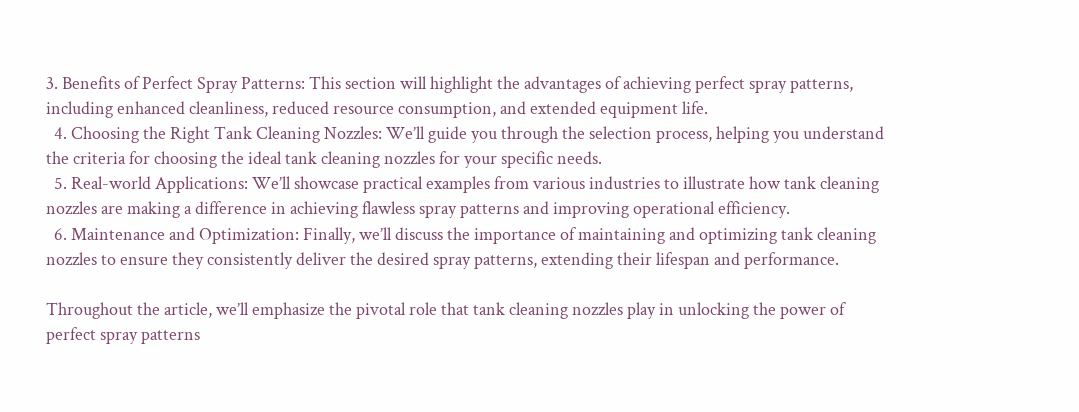3. Benefits of Perfect Spray Patterns: This section will highlight the advantages of achieving perfect spray patterns, including enhanced cleanliness, reduced resource consumption, and extended equipment life.
  4. Choosing the Right Tank Cleaning Nozzles: We’ll guide you through the selection process, helping you understand the criteria for choosing the ideal tank cleaning nozzles for your specific needs.
  5. Real-world Applications: We’ll showcase practical examples from various industries to illustrate how tank cleaning nozzles are making a difference in achieving flawless spray patterns and improving operational efficiency.
  6. Maintenance and Optimization: Finally, we’ll discuss the importance of maintaining and optimizing tank cleaning nozzles to ensure they consistently deliver the desired spray patterns, extending their lifespan and performance.

Throughout the article, we’ll emphasize the pivotal role that tank cleaning nozzles play in unlocking the power of perfect spray patterns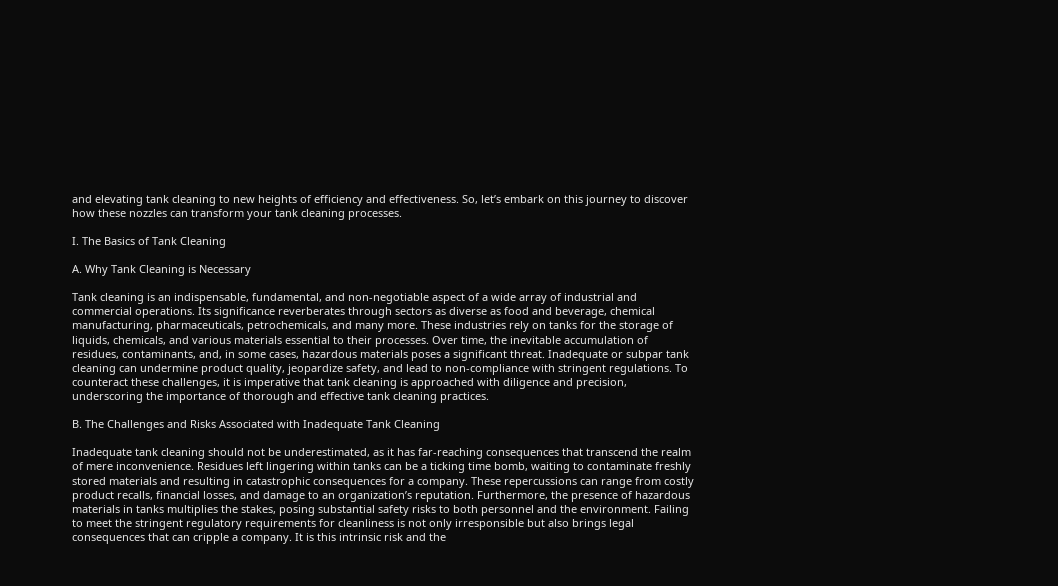and elevating tank cleaning to new heights of efficiency and effectiveness. So, let’s embark on this journey to discover how these nozzles can transform your tank cleaning processes.

I. The Basics of Tank Cleaning

A. Why Tank Cleaning is Necessary

Tank cleaning is an indispensable, fundamental, and non-negotiable aspect of a wide array of industrial and commercial operations. Its significance reverberates through sectors as diverse as food and beverage, chemical manufacturing, pharmaceuticals, petrochemicals, and many more. These industries rely on tanks for the storage of liquids, chemicals, and various materials essential to their processes. Over time, the inevitable accumulation of residues, contaminants, and, in some cases, hazardous materials poses a significant threat. Inadequate or subpar tank cleaning can undermine product quality, jeopardize safety, and lead to non-compliance with stringent regulations. To counteract these challenges, it is imperative that tank cleaning is approached with diligence and precision, underscoring the importance of thorough and effective tank cleaning practices.

B. The Challenges and Risks Associated with Inadequate Tank Cleaning

Inadequate tank cleaning should not be underestimated, as it has far-reaching consequences that transcend the realm of mere inconvenience. Residues left lingering within tanks can be a ticking time bomb, waiting to contaminate freshly stored materials and resulting in catastrophic consequences for a company. These repercussions can range from costly product recalls, financial losses, and damage to an organization’s reputation. Furthermore, the presence of hazardous materials in tanks multiplies the stakes, posing substantial safety risks to both personnel and the environment. Failing to meet the stringent regulatory requirements for cleanliness is not only irresponsible but also brings legal consequences that can cripple a company. It is this intrinsic risk and the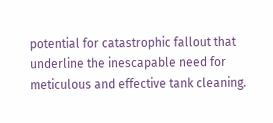potential for catastrophic fallout that underline the inescapable need for meticulous and effective tank cleaning.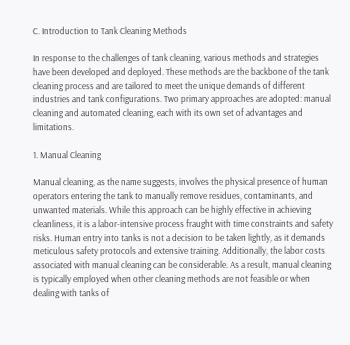C. Introduction to Tank Cleaning Methods

In response to the challenges of tank cleaning, various methods and strategies have been developed and deployed. These methods are the backbone of the tank cleaning process and are tailored to meet the unique demands of different industries and tank configurations. Two primary approaches are adopted: manual cleaning and automated cleaning, each with its own set of advantages and limitations.

1. Manual Cleaning

Manual cleaning, as the name suggests, involves the physical presence of human operators entering the tank to manually remove residues, contaminants, and unwanted materials. While this approach can be highly effective in achieving cleanliness, it is a labor-intensive process fraught with time constraints and safety risks. Human entry into tanks is not a decision to be taken lightly, as it demands meticulous safety protocols and extensive training. Additionally, the labor costs associated with manual cleaning can be considerable. As a result, manual cleaning is typically employed when other cleaning methods are not feasible or when dealing with tanks of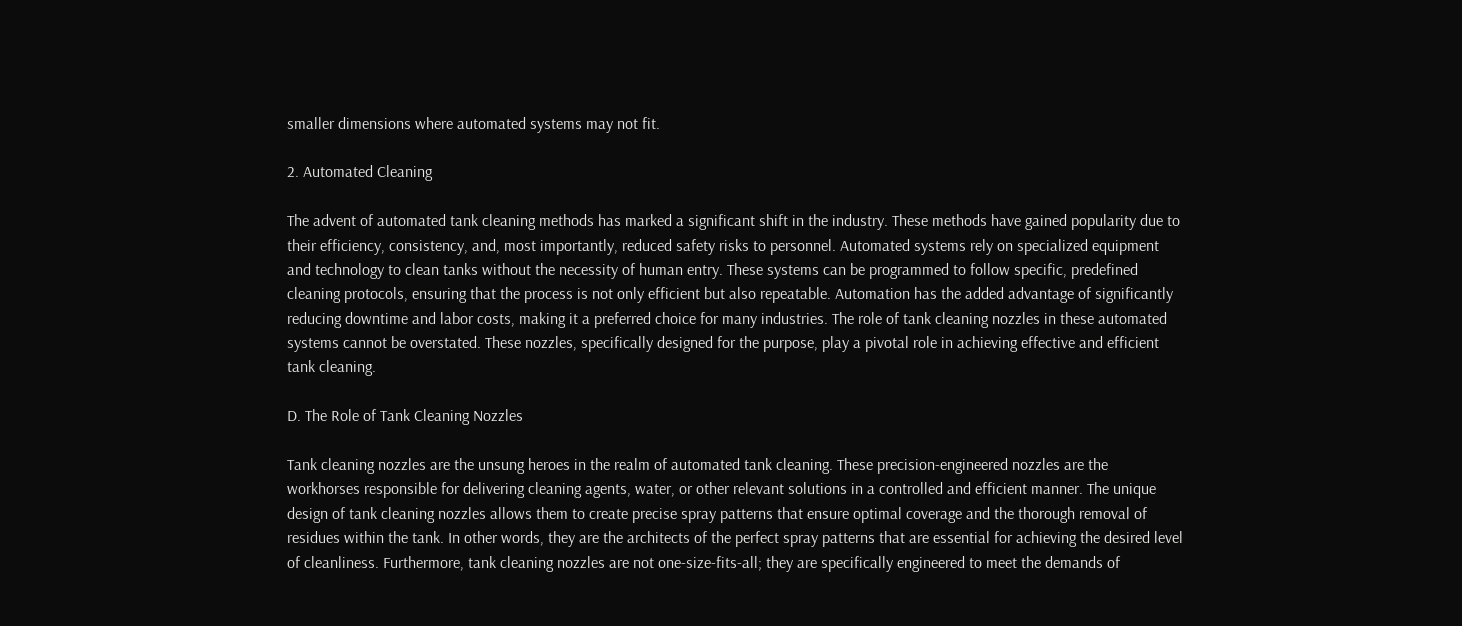smaller dimensions where automated systems may not fit.

2. Automated Cleaning

The advent of automated tank cleaning methods has marked a significant shift in the industry. These methods have gained popularity due to their efficiency, consistency, and, most importantly, reduced safety risks to personnel. Automated systems rely on specialized equipment and technology to clean tanks without the necessity of human entry. These systems can be programmed to follow specific, predefined cleaning protocols, ensuring that the process is not only efficient but also repeatable. Automation has the added advantage of significantly reducing downtime and labor costs, making it a preferred choice for many industries. The role of tank cleaning nozzles in these automated systems cannot be overstated. These nozzles, specifically designed for the purpose, play a pivotal role in achieving effective and efficient tank cleaning.

D. The Role of Tank Cleaning Nozzles

Tank cleaning nozzles are the unsung heroes in the realm of automated tank cleaning. These precision-engineered nozzles are the workhorses responsible for delivering cleaning agents, water, or other relevant solutions in a controlled and efficient manner. The unique design of tank cleaning nozzles allows them to create precise spray patterns that ensure optimal coverage and the thorough removal of residues within the tank. In other words, they are the architects of the perfect spray patterns that are essential for achieving the desired level of cleanliness. Furthermore, tank cleaning nozzles are not one-size-fits-all; they are specifically engineered to meet the demands of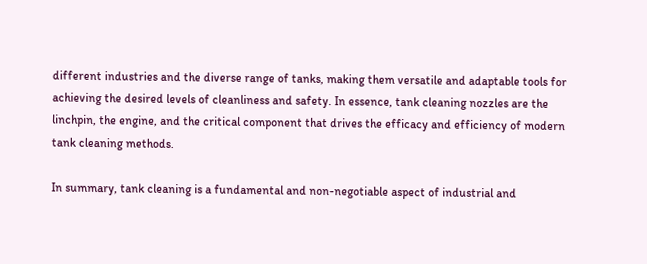different industries and the diverse range of tanks, making them versatile and adaptable tools for achieving the desired levels of cleanliness and safety. In essence, tank cleaning nozzles are the linchpin, the engine, and the critical component that drives the efficacy and efficiency of modern tank cleaning methods.

In summary, tank cleaning is a fundamental and non-negotiable aspect of industrial and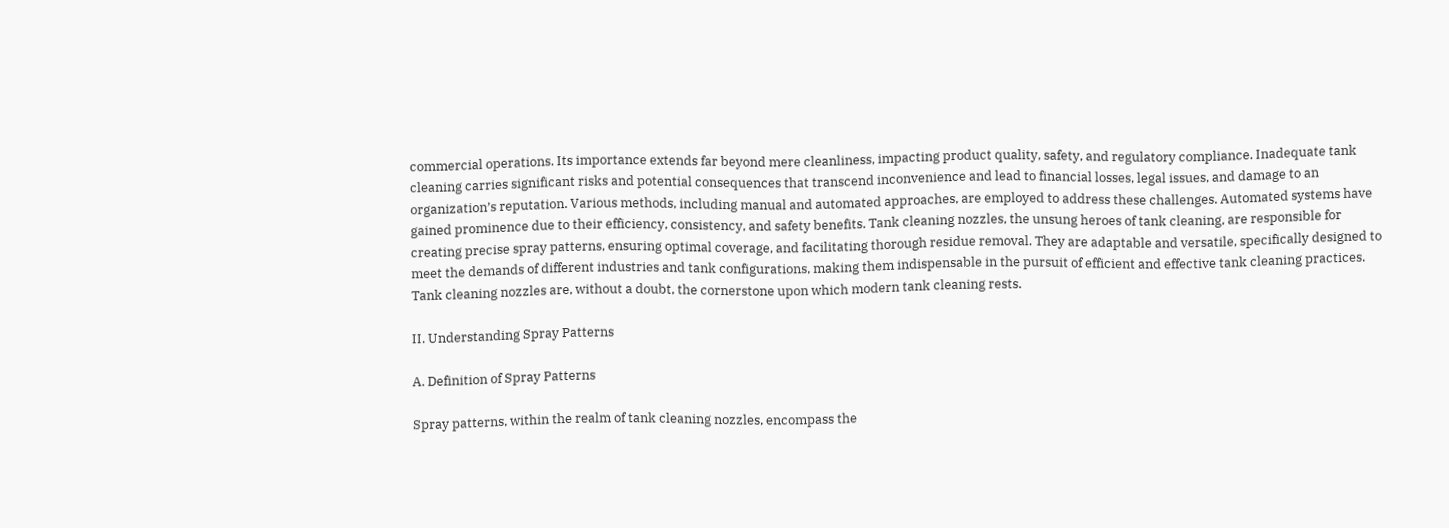commercial operations. Its importance extends far beyond mere cleanliness, impacting product quality, safety, and regulatory compliance. Inadequate tank cleaning carries significant risks and potential consequences that transcend inconvenience and lead to financial losses, legal issues, and damage to an organization’s reputation. Various methods, including manual and automated approaches, are employed to address these challenges. Automated systems have gained prominence due to their efficiency, consistency, and safety benefits. Tank cleaning nozzles, the unsung heroes of tank cleaning, are responsible for creating precise spray patterns, ensuring optimal coverage, and facilitating thorough residue removal. They are adaptable and versatile, specifically designed to meet the demands of different industries and tank configurations, making them indispensable in the pursuit of efficient and effective tank cleaning practices. Tank cleaning nozzles are, without a doubt, the cornerstone upon which modern tank cleaning rests.

II. Understanding Spray Patterns

A. Definition of Spray Patterns

Spray patterns, within the realm of tank cleaning nozzles, encompass the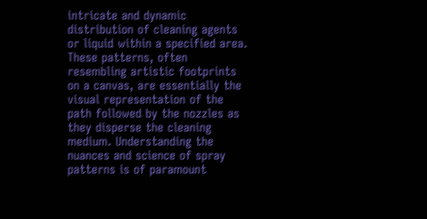intricate and dynamic distribution of cleaning agents or liquid within a specified area. These patterns, often resembling artistic footprints on a canvas, are essentially the visual representation of the path followed by the nozzles as they disperse the cleaning medium. Understanding the nuances and science of spray patterns is of paramount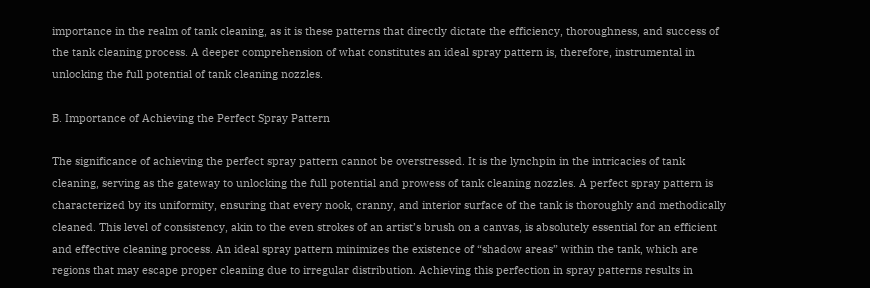importance in the realm of tank cleaning, as it is these patterns that directly dictate the efficiency, thoroughness, and success of the tank cleaning process. A deeper comprehension of what constitutes an ideal spray pattern is, therefore, instrumental in unlocking the full potential of tank cleaning nozzles.

B. Importance of Achieving the Perfect Spray Pattern

The significance of achieving the perfect spray pattern cannot be overstressed. It is the lynchpin in the intricacies of tank cleaning, serving as the gateway to unlocking the full potential and prowess of tank cleaning nozzles. A perfect spray pattern is characterized by its uniformity, ensuring that every nook, cranny, and interior surface of the tank is thoroughly and methodically cleaned. This level of consistency, akin to the even strokes of an artist’s brush on a canvas, is absolutely essential for an efficient and effective cleaning process. An ideal spray pattern minimizes the existence of “shadow areas” within the tank, which are regions that may escape proper cleaning due to irregular distribution. Achieving this perfection in spray patterns results in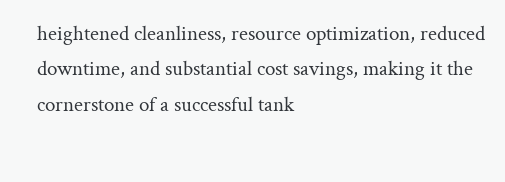heightened cleanliness, resource optimization, reduced downtime, and substantial cost savings, making it the cornerstone of a successful tank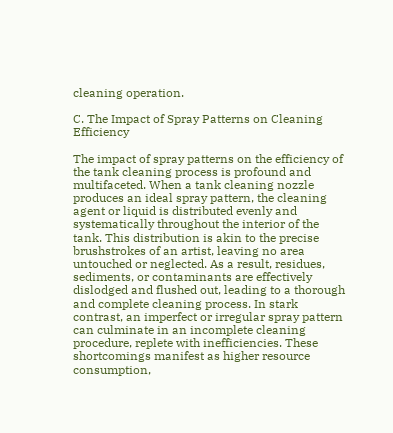cleaning operation.

C. The Impact of Spray Patterns on Cleaning Efficiency

The impact of spray patterns on the efficiency of the tank cleaning process is profound and multifaceted. When a tank cleaning nozzle produces an ideal spray pattern, the cleaning agent or liquid is distributed evenly and systematically throughout the interior of the tank. This distribution is akin to the precise brushstrokes of an artist, leaving no area untouched or neglected. As a result, residues, sediments, or contaminants are effectively dislodged and flushed out, leading to a thorough and complete cleaning process. In stark contrast, an imperfect or irregular spray pattern can culminate in an incomplete cleaning procedure, replete with inefficiencies. These shortcomings manifest as higher resource consumption,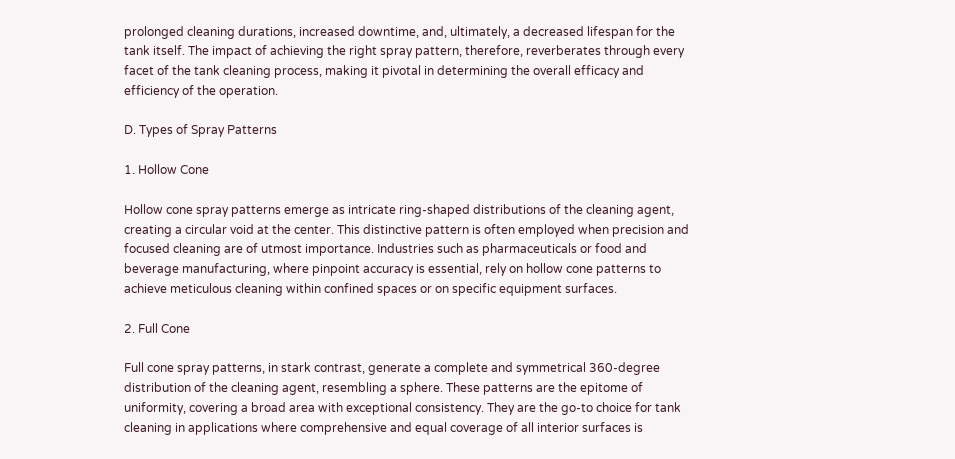prolonged cleaning durations, increased downtime, and, ultimately, a decreased lifespan for the tank itself. The impact of achieving the right spray pattern, therefore, reverberates through every facet of the tank cleaning process, making it pivotal in determining the overall efficacy and efficiency of the operation.

D. Types of Spray Patterns

1. Hollow Cone

Hollow cone spray patterns emerge as intricate ring-shaped distributions of the cleaning agent, creating a circular void at the center. This distinctive pattern is often employed when precision and focused cleaning are of utmost importance. Industries such as pharmaceuticals or food and beverage manufacturing, where pinpoint accuracy is essential, rely on hollow cone patterns to achieve meticulous cleaning within confined spaces or on specific equipment surfaces.

2. Full Cone

Full cone spray patterns, in stark contrast, generate a complete and symmetrical 360-degree distribution of the cleaning agent, resembling a sphere. These patterns are the epitome of uniformity, covering a broad area with exceptional consistency. They are the go-to choice for tank cleaning in applications where comprehensive and equal coverage of all interior surfaces is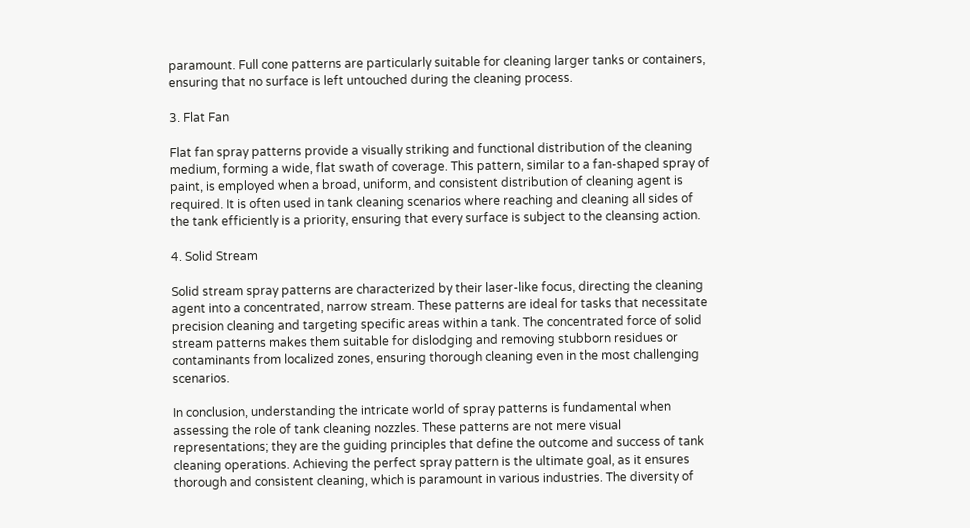paramount. Full cone patterns are particularly suitable for cleaning larger tanks or containers, ensuring that no surface is left untouched during the cleaning process.

3. Flat Fan

Flat fan spray patterns provide a visually striking and functional distribution of the cleaning medium, forming a wide, flat swath of coverage. This pattern, similar to a fan-shaped spray of paint, is employed when a broad, uniform, and consistent distribution of cleaning agent is required. It is often used in tank cleaning scenarios where reaching and cleaning all sides of the tank efficiently is a priority, ensuring that every surface is subject to the cleansing action.

4. Solid Stream

Solid stream spray patterns are characterized by their laser-like focus, directing the cleaning agent into a concentrated, narrow stream. These patterns are ideal for tasks that necessitate precision cleaning and targeting specific areas within a tank. The concentrated force of solid stream patterns makes them suitable for dislodging and removing stubborn residues or contaminants from localized zones, ensuring thorough cleaning even in the most challenging scenarios.

In conclusion, understanding the intricate world of spray patterns is fundamental when assessing the role of tank cleaning nozzles. These patterns are not mere visual representations; they are the guiding principles that define the outcome and success of tank cleaning operations. Achieving the perfect spray pattern is the ultimate goal, as it ensures thorough and consistent cleaning, which is paramount in various industries. The diversity of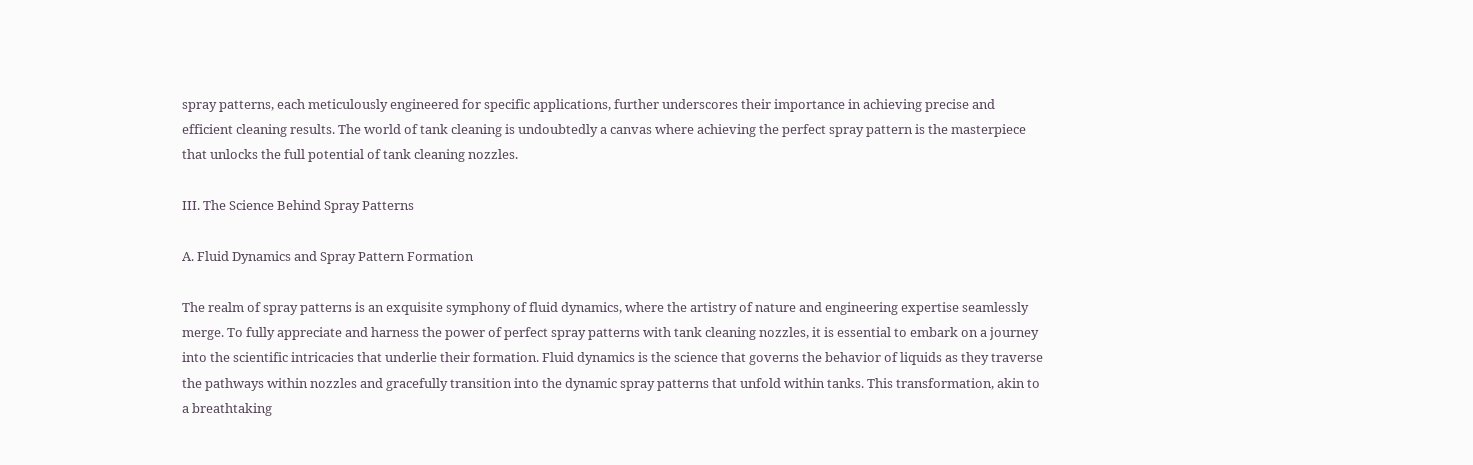spray patterns, each meticulously engineered for specific applications, further underscores their importance in achieving precise and efficient cleaning results. The world of tank cleaning is undoubtedly a canvas where achieving the perfect spray pattern is the masterpiece that unlocks the full potential of tank cleaning nozzles.

III. The Science Behind Spray Patterns

A. Fluid Dynamics and Spray Pattern Formation

The realm of spray patterns is an exquisite symphony of fluid dynamics, where the artistry of nature and engineering expertise seamlessly merge. To fully appreciate and harness the power of perfect spray patterns with tank cleaning nozzles, it is essential to embark on a journey into the scientific intricacies that underlie their formation. Fluid dynamics is the science that governs the behavior of liquids as they traverse the pathways within nozzles and gracefully transition into the dynamic spray patterns that unfold within tanks. This transformation, akin to a breathtaking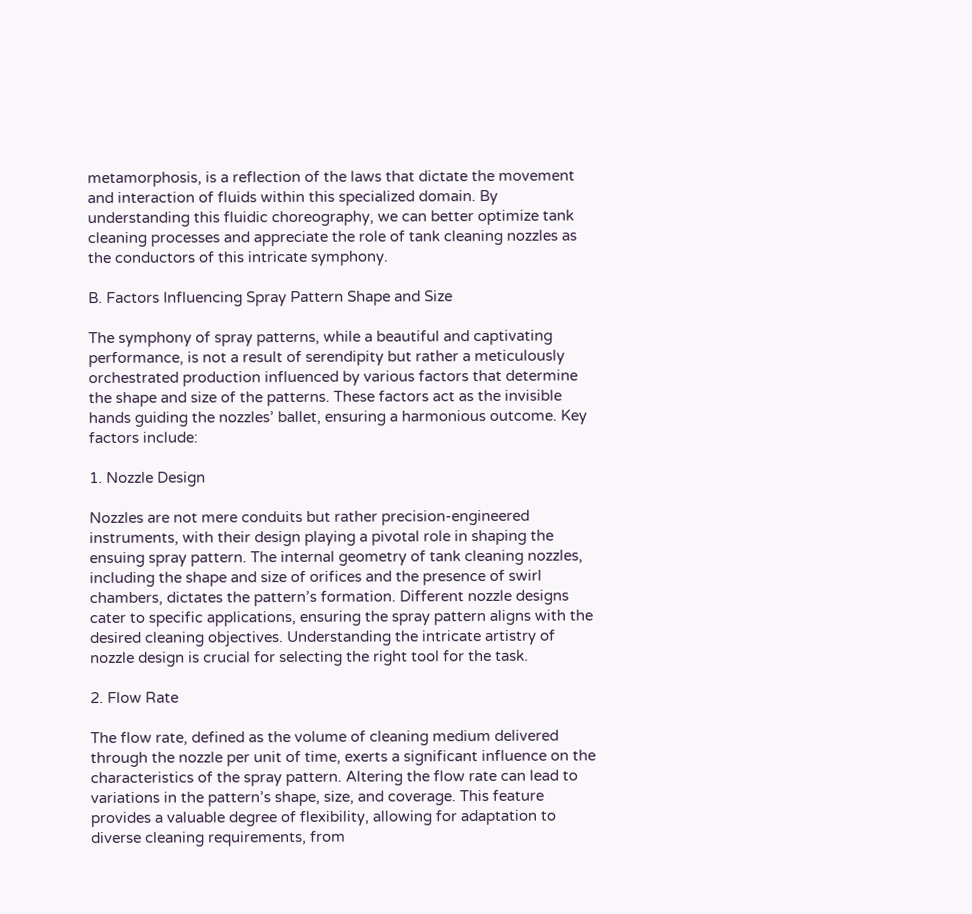metamorphosis, is a reflection of the laws that dictate the movement and interaction of fluids within this specialized domain. By understanding this fluidic choreography, we can better optimize tank cleaning processes and appreciate the role of tank cleaning nozzles as the conductors of this intricate symphony.

B. Factors Influencing Spray Pattern Shape and Size

The symphony of spray patterns, while a beautiful and captivating performance, is not a result of serendipity but rather a meticulously orchestrated production influenced by various factors that determine the shape and size of the patterns. These factors act as the invisible hands guiding the nozzles’ ballet, ensuring a harmonious outcome. Key factors include:

1. Nozzle Design

Nozzles are not mere conduits but rather precision-engineered instruments, with their design playing a pivotal role in shaping the ensuing spray pattern. The internal geometry of tank cleaning nozzles, including the shape and size of orifices and the presence of swirl chambers, dictates the pattern’s formation. Different nozzle designs cater to specific applications, ensuring the spray pattern aligns with the desired cleaning objectives. Understanding the intricate artistry of nozzle design is crucial for selecting the right tool for the task.

2. Flow Rate

The flow rate, defined as the volume of cleaning medium delivered through the nozzle per unit of time, exerts a significant influence on the characteristics of the spray pattern. Altering the flow rate can lead to variations in the pattern’s shape, size, and coverage. This feature provides a valuable degree of flexibility, allowing for adaptation to diverse cleaning requirements, from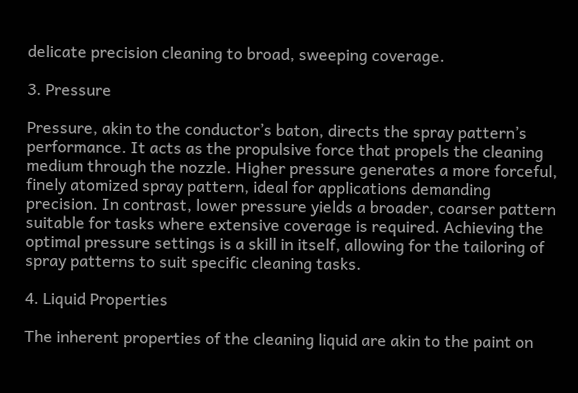delicate precision cleaning to broad, sweeping coverage.

3. Pressure

Pressure, akin to the conductor’s baton, directs the spray pattern’s performance. It acts as the propulsive force that propels the cleaning medium through the nozzle. Higher pressure generates a more forceful, finely atomized spray pattern, ideal for applications demanding precision. In contrast, lower pressure yields a broader, coarser pattern suitable for tasks where extensive coverage is required. Achieving the optimal pressure settings is a skill in itself, allowing for the tailoring of spray patterns to suit specific cleaning tasks.

4. Liquid Properties

The inherent properties of the cleaning liquid are akin to the paint on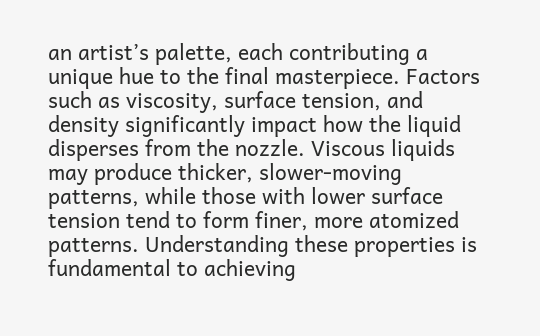an artist’s palette, each contributing a unique hue to the final masterpiece. Factors such as viscosity, surface tension, and density significantly impact how the liquid disperses from the nozzle. Viscous liquids may produce thicker, slower-moving patterns, while those with lower surface tension tend to form finer, more atomized patterns. Understanding these properties is fundamental to achieving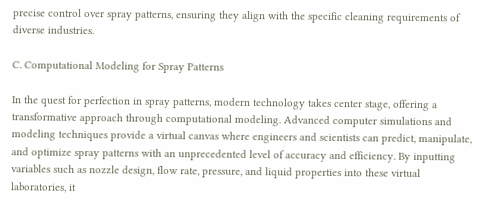precise control over spray patterns, ensuring they align with the specific cleaning requirements of diverse industries.

C. Computational Modeling for Spray Patterns

In the quest for perfection in spray patterns, modern technology takes center stage, offering a transformative approach through computational modeling. Advanced computer simulations and modeling techniques provide a virtual canvas where engineers and scientists can predict, manipulate, and optimize spray patterns with an unprecedented level of accuracy and efficiency. By inputting variables such as nozzle design, flow rate, pressure, and liquid properties into these virtual laboratories, it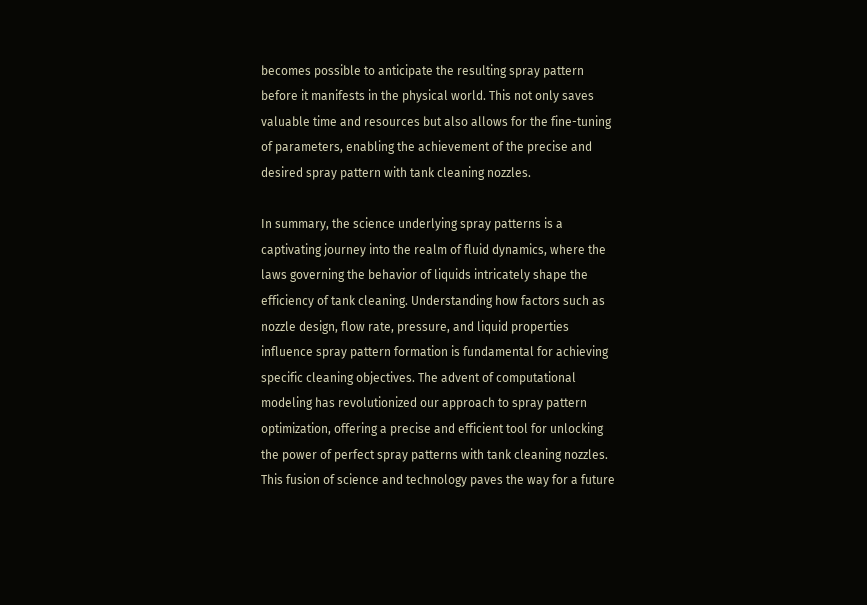becomes possible to anticipate the resulting spray pattern before it manifests in the physical world. This not only saves valuable time and resources but also allows for the fine-tuning of parameters, enabling the achievement of the precise and desired spray pattern with tank cleaning nozzles.

In summary, the science underlying spray patterns is a captivating journey into the realm of fluid dynamics, where the laws governing the behavior of liquids intricately shape the efficiency of tank cleaning. Understanding how factors such as nozzle design, flow rate, pressure, and liquid properties influence spray pattern formation is fundamental for achieving specific cleaning objectives. The advent of computational modeling has revolutionized our approach to spray pattern optimization, offering a precise and efficient tool for unlocking the power of perfect spray patterns with tank cleaning nozzles. This fusion of science and technology paves the way for a future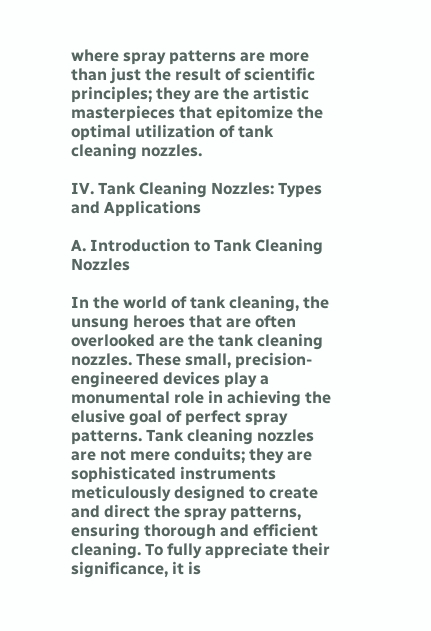where spray patterns are more than just the result of scientific principles; they are the artistic masterpieces that epitomize the optimal utilization of tank cleaning nozzles.

IV. Tank Cleaning Nozzles: Types and Applications

A. Introduction to Tank Cleaning Nozzles

In the world of tank cleaning, the unsung heroes that are often overlooked are the tank cleaning nozzles. These small, precision-engineered devices play a monumental role in achieving the elusive goal of perfect spray patterns. Tank cleaning nozzles are not mere conduits; they are sophisticated instruments meticulously designed to create and direct the spray patterns, ensuring thorough and efficient cleaning. To fully appreciate their significance, it is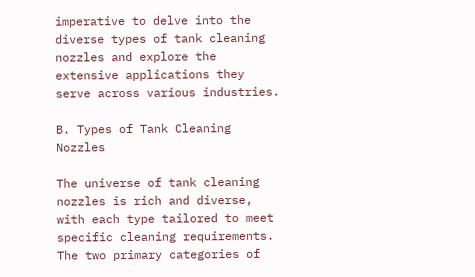imperative to delve into the diverse types of tank cleaning nozzles and explore the extensive applications they serve across various industries.

B. Types of Tank Cleaning Nozzles

The universe of tank cleaning nozzles is rich and diverse, with each type tailored to meet specific cleaning requirements. The two primary categories of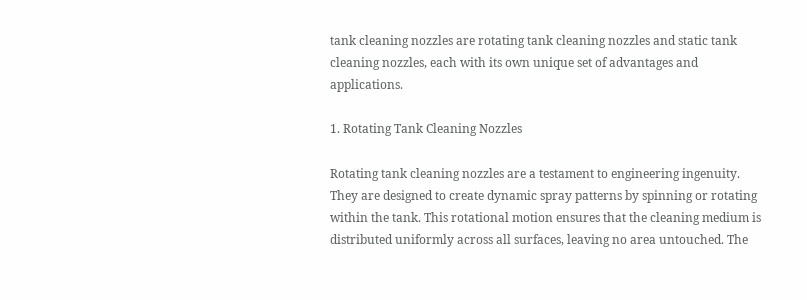tank cleaning nozzles are rotating tank cleaning nozzles and static tank cleaning nozzles, each with its own unique set of advantages and applications.

1. Rotating Tank Cleaning Nozzles

Rotating tank cleaning nozzles are a testament to engineering ingenuity. They are designed to create dynamic spray patterns by spinning or rotating within the tank. This rotational motion ensures that the cleaning medium is distributed uniformly across all surfaces, leaving no area untouched. The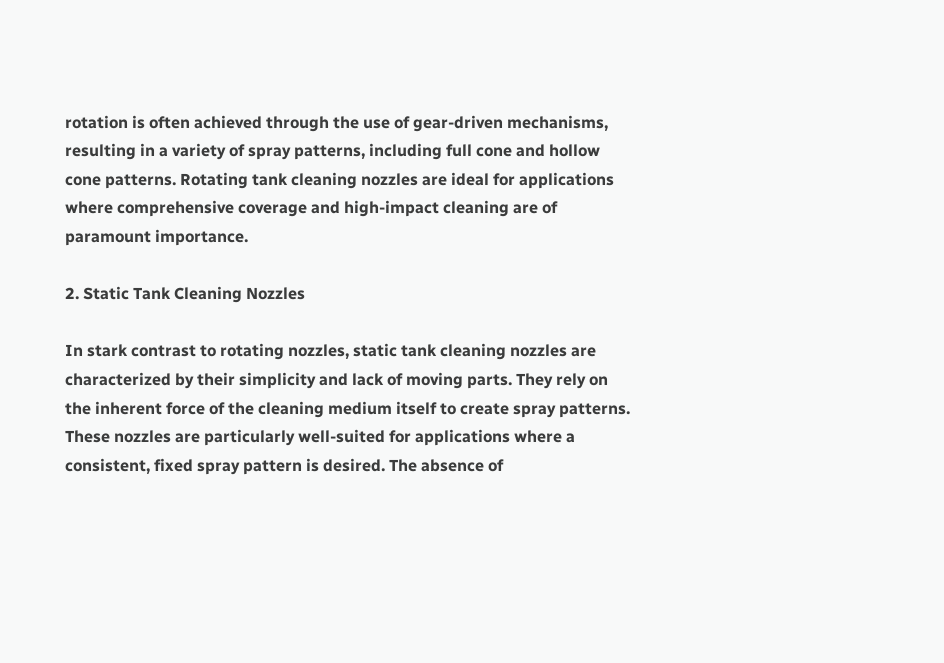rotation is often achieved through the use of gear-driven mechanisms, resulting in a variety of spray patterns, including full cone and hollow cone patterns. Rotating tank cleaning nozzles are ideal for applications where comprehensive coverage and high-impact cleaning are of paramount importance.

2. Static Tank Cleaning Nozzles

In stark contrast to rotating nozzles, static tank cleaning nozzles are characterized by their simplicity and lack of moving parts. They rely on the inherent force of the cleaning medium itself to create spray patterns. These nozzles are particularly well-suited for applications where a consistent, fixed spray pattern is desired. The absence of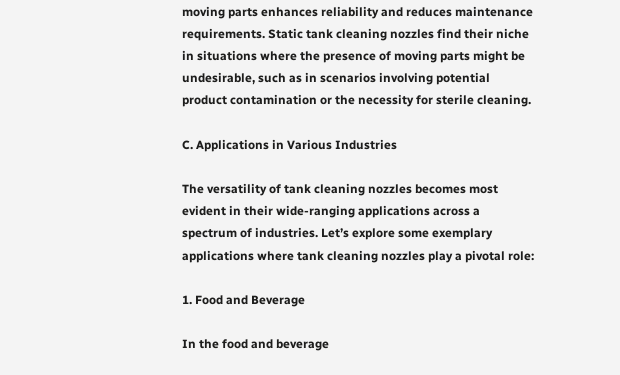moving parts enhances reliability and reduces maintenance requirements. Static tank cleaning nozzles find their niche in situations where the presence of moving parts might be undesirable, such as in scenarios involving potential product contamination or the necessity for sterile cleaning.

C. Applications in Various Industries

The versatility of tank cleaning nozzles becomes most evident in their wide-ranging applications across a spectrum of industries. Let’s explore some exemplary applications where tank cleaning nozzles play a pivotal role:

1. Food and Beverage

In the food and beverage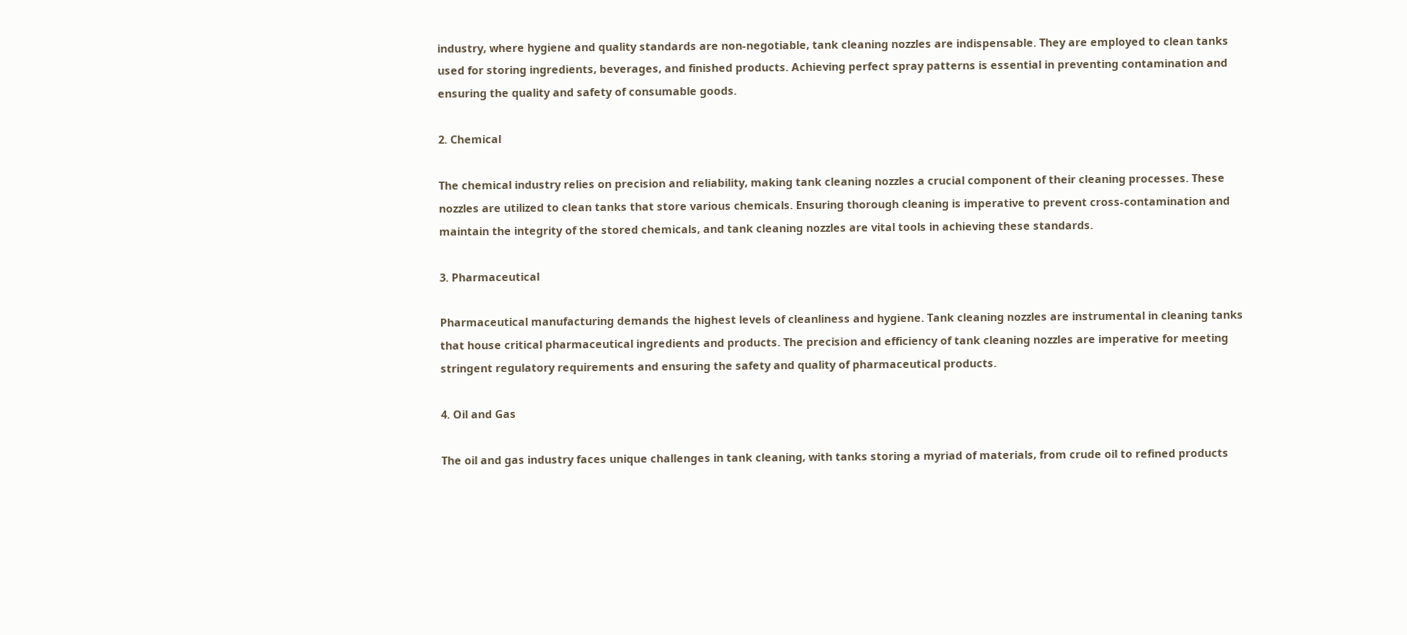industry, where hygiene and quality standards are non-negotiable, tank cleaning nozzles are indispensable. They are employed to clean tanks used for storing ingredients, beverages, and finished products. Achieving perfect spray patterns is essential in preventing contamination and ensuring the quality and safety of consumable goods.

2. Chemical

The chemical industry relies on precision and reliability, making tank cleaning nozzles a crucial component of their cleaning processes. These nozzles are utilized to clean tanks that store various chemicals. Ensuring thorough cleaning is imperative to prevent cross-contamination and maintain the integrity of the stored chemicals, and tank cleaning nozzles are vital tools in achieving these standards.

3. Pharmaceutical

Pharmaceutical manufacturing demands the highest levels of cleanliness and hygiene. Tank cleaning nozzles are instrumental in cleaning tanks that house critical pharmaceutical ingredients and products. The precision and efficiency of tank cleaning nozzles are imperative for meeting stringent regulatory requirements and ensuring the safety and quality of pharmaceutical products.

4. Oil and Gas

The oil and gas industry faces unique challenges in tank cleaning, with tanks storing a myriad of materials, from crude oil to refined products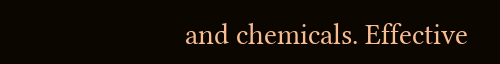and chemicals. Effective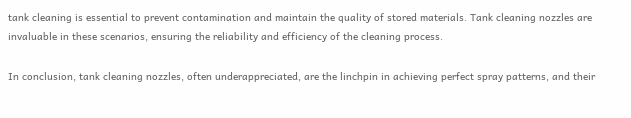tank cleaning is essential to prevent contamination and maintain the quality of stored materials. Tank cleaning nozzles are invaluable in these scenarios, ensuring the reliability and efficiency of the cleaning process.

In conclusion, tank cleaning nozzles, often underappreciated, are the linchpin in achieving perfect spray patterns, and their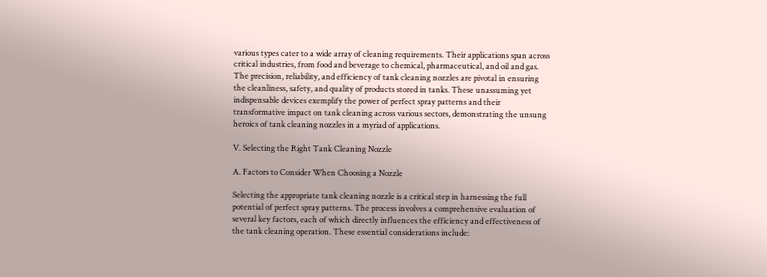various types cater to a wide array of cleaning requirements. Their applications span across critical industries, from food and beverage to chemical, pharmaceutical, and oil and gas. The precision, reliability, and efficiency of tank cleaning nozzles are pivotal in ensuring the cleanliness, safety, and quality of products stored in tanks. These unassuming yet indispensable devices exemplify the power of perfect spray patterns and their transformative impact on tank cleaning across various sectors, demonstrating the unsung heroics of tank cleaning nozzles in a myriad of applications.

V. Selecting the Right Tank Cleaning Nozzle

A. Factors to Consider When Choosing a Nozzle

Selecting the appropriate tank cleaning nozzle is a critical step in harnessing the full potential of perfect spray patterns. The process involves a comprehensive evaluation of several key factors, each of which directly influences the efficiency and effectiveness of the tank cleaning operation. These essential considerations include: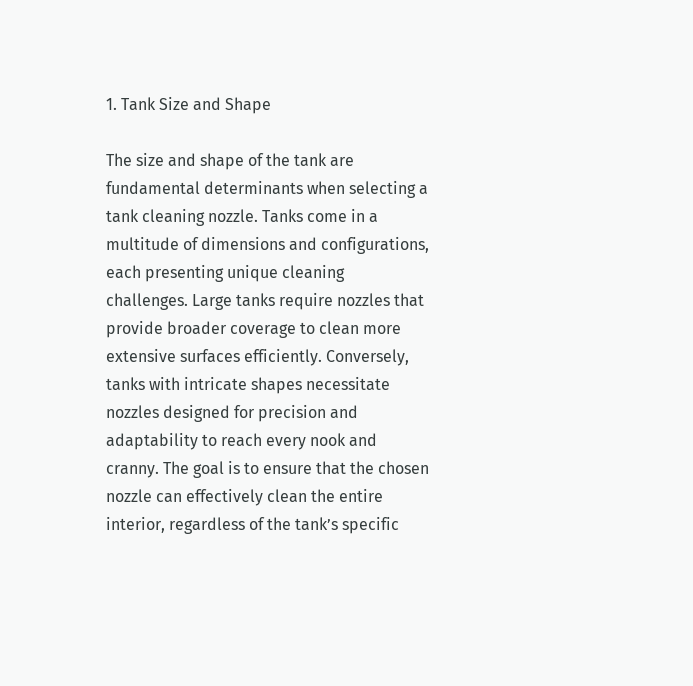1. Tank Size and Shape

The size and shape of the tank are fundamental determinants when selecting a tank cleaning nozzle. Tanks come in a multitude of dimensions and configurations, each presenting unique cleaning challenges. Large tanks require nozzles that provide broader coverage to clean more extensive surfaces efficiently. Conversely, tanks with intricate shapes necessitate nozzles designed for precision and adaptability to reach every nook and cranny. The goal is to ensure that the chosen nozzle can effectively clean the entire interior, regardless of the tank’s specific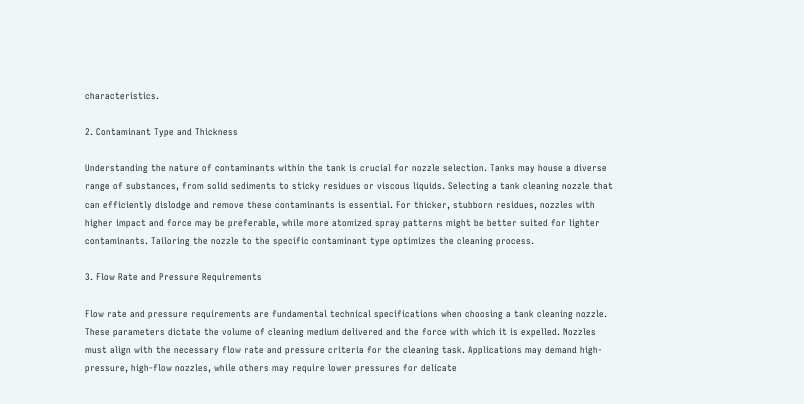characteristics.

2. Contaminant Type and Thickness

Understanding the nature of contaminants within the tank is crucial for nozzle selection. Tanks may house a diverse range of substances, from solid sediments to sticky residues or viscous liquids. Selecting a tank cleaning nozzle that can efficiently dislodge and remove these contaminants is essential. For thicker, stubborn residues, nozzles with higher impact and force may be preferable, while more atomized spray patterns might be better suited for lighter contaminants. Tailoring the nozzle to the specific contaminant type optimizes the cleaning process.

3. Flow Rate and Pressure Requirements

Flow rate and pressure requirements are fundamental technical specifications when choosing a tank cleaning nozzle. These parameters dictate the volume of cleaning medium delivered and the force with which it is expelled. Nozzles must align with the necessary flow rate and pressure criteria for the cleaning task. Applications may demand high-pressure, high-flow nozzles, while others may require lower pressures for delicate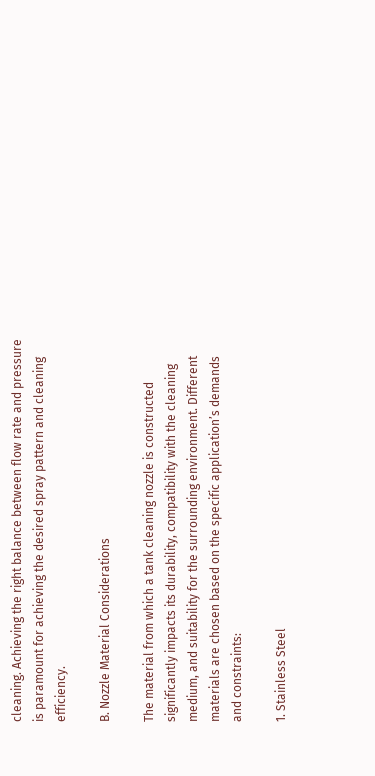cleaning. Achieving the right balance between flow rate and pressure is paramount for achieving the desired spray pattern and cleaning efficiency.

B. Nozzle Material Considerations

The material from which a tank cleaning nozzle is constructed significantly impacts its durability, compatibility with the cleaning medium, and suitability for the surrounding environment. Different materials are chosen based on the specific application’s demands and constraints:

1. Stainless Steel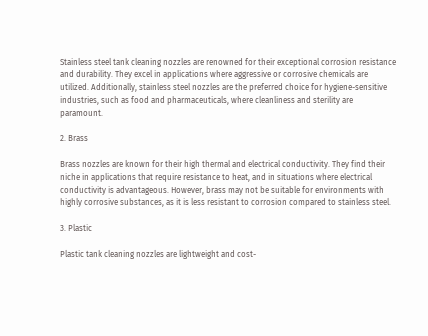Stainless steel tank cleaning nozzles are renowned for their exceptional corrosion resistance and durability. They excel in applications where aggressive or corrosive chemicals are utilized. Additionally, stainless steel nozzles are the preferred choice for hygiene-sensitive industries, such as food and pharmaceuticals, where cleanliness and sterility are paramount.

2. Brass

Brass nozzles are known for their high thermal and electrical conductivity. They find their niche in applications that require resistance to heat, and in situations where electrical conductivity is advantageous. However, brass may not be suitable for environments with highly corrosive substances, as it is less resistant to corrosion compared to stainless steel.

3. Plastic

Plastic tank cleaning nozzles are lightweight and cost-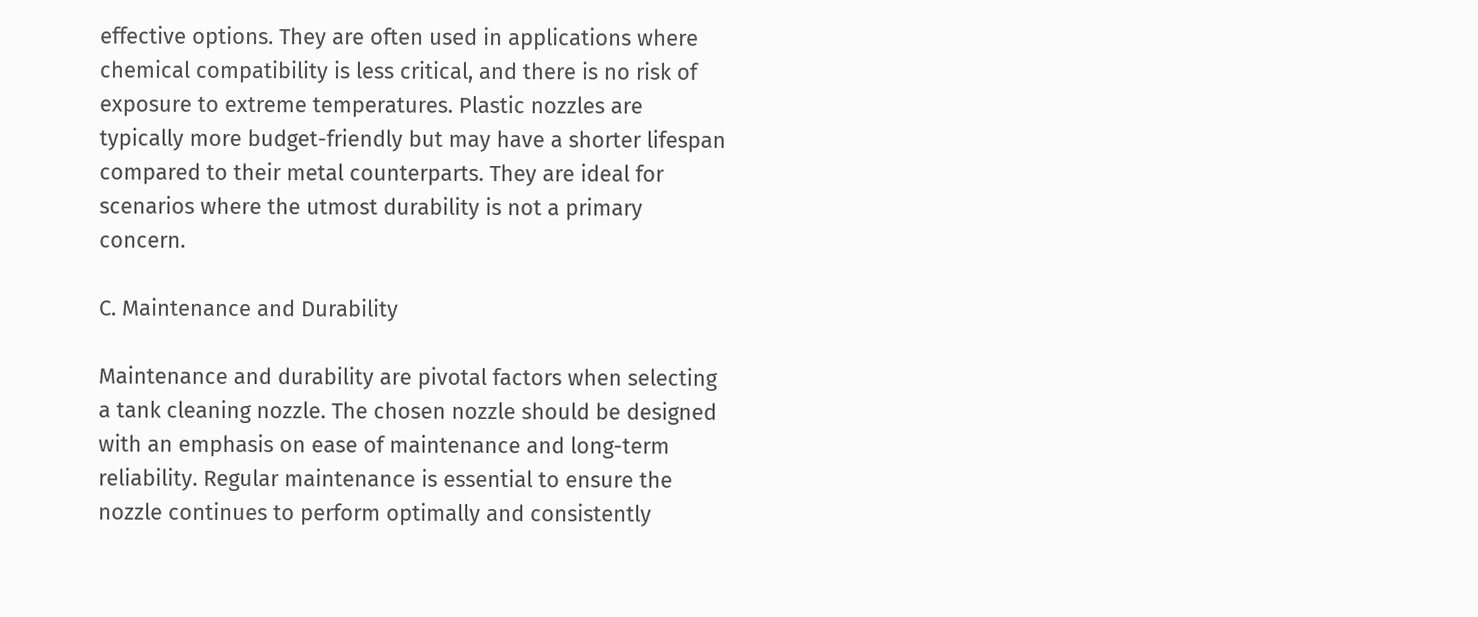effective options. They are often used in applications where chemical compatibility is less critical, and there is no risk of exposure to extreme temperatures. Plastic nozzles are typically more budget-friendly but may have a shorter lifespan compared to their metal counterparts. They are ideal for scenarios where the utmost durability is not a primary concern.

C. Maintenance and Durability

Maintenance and durability are pivotal factors when selecting a tank cleaning nozzle. The chosen nozzle should be designed with an emphasis on ease of maintenance and long-term reliability. Regular maintenance is essential to ensure the nozzle continues to perform optimally and consistently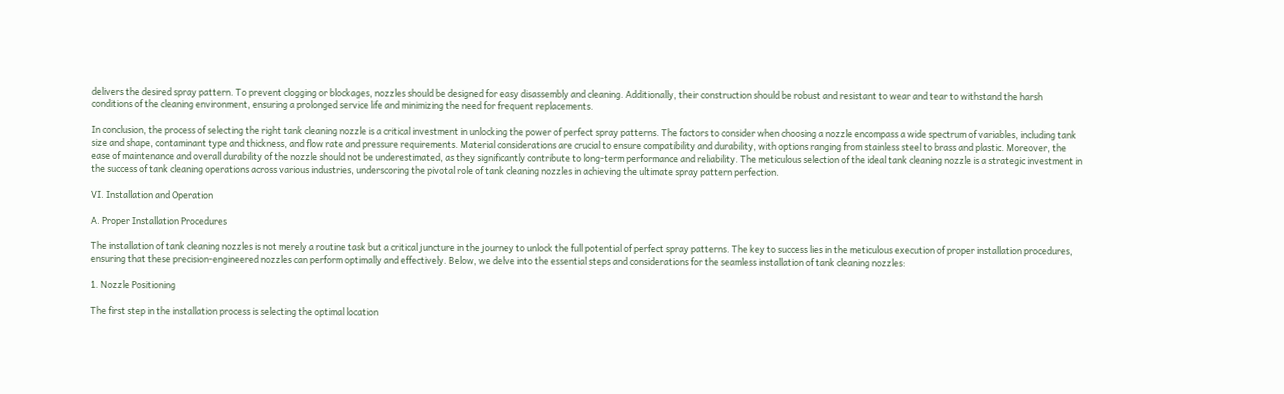delivers the desired spray pattern. To prevent clogging or blockages, nozzles should be designed for easy disassembly and cleaning. Additionally, their construction should be robust and resistant to wear and tear to withstand the harsh conditions of the cleaning environment, ensuring a prolonged service life and minimizing the need for frequent replacements.

In conclusion, the process of selecting the right tank cleaning nozzle is a critical investment in unlocking the power of perfect spray patterns. The factors to consider when choosing a nozzle encompass a wide spectrum of variables, including tank size and shape, contaminant type and thickness, and flow rate and pressure requirements. Material considerations are crucial to ensure compatibility and durability, with options ranging from stainless steel to brass and plastic. Moreover, the ease of maintenance and overall durability of the nozzle should not be underestimated, as they significantly contribute to long-term performance and reliability. The meticulous selection of the ideal tank cleaning nozzle is a strategic investment in the success of tank cleaning operations across various industries, underscoring the pivotal role of tank cleaning nozzles in achieving the ultimate spray pattern perfection.

VI. Installation and Operation

A. Proper Installation Procedures

The installation of tank cleaning nozzles is not merely a routine task but a critical juncture in the journey to unlock the full potential of perfect spray patterns. The key to success lies in the meticulous execution of proper installation procedures, ensuring that these precision-engineered nozzles can perform optimally and effectively. Below, we delve into the essential steps and considerations for the seamless installation of tank cleaning nozzles:

1. Nozzle Positioning

The first step in the installation process is selecting the optimal location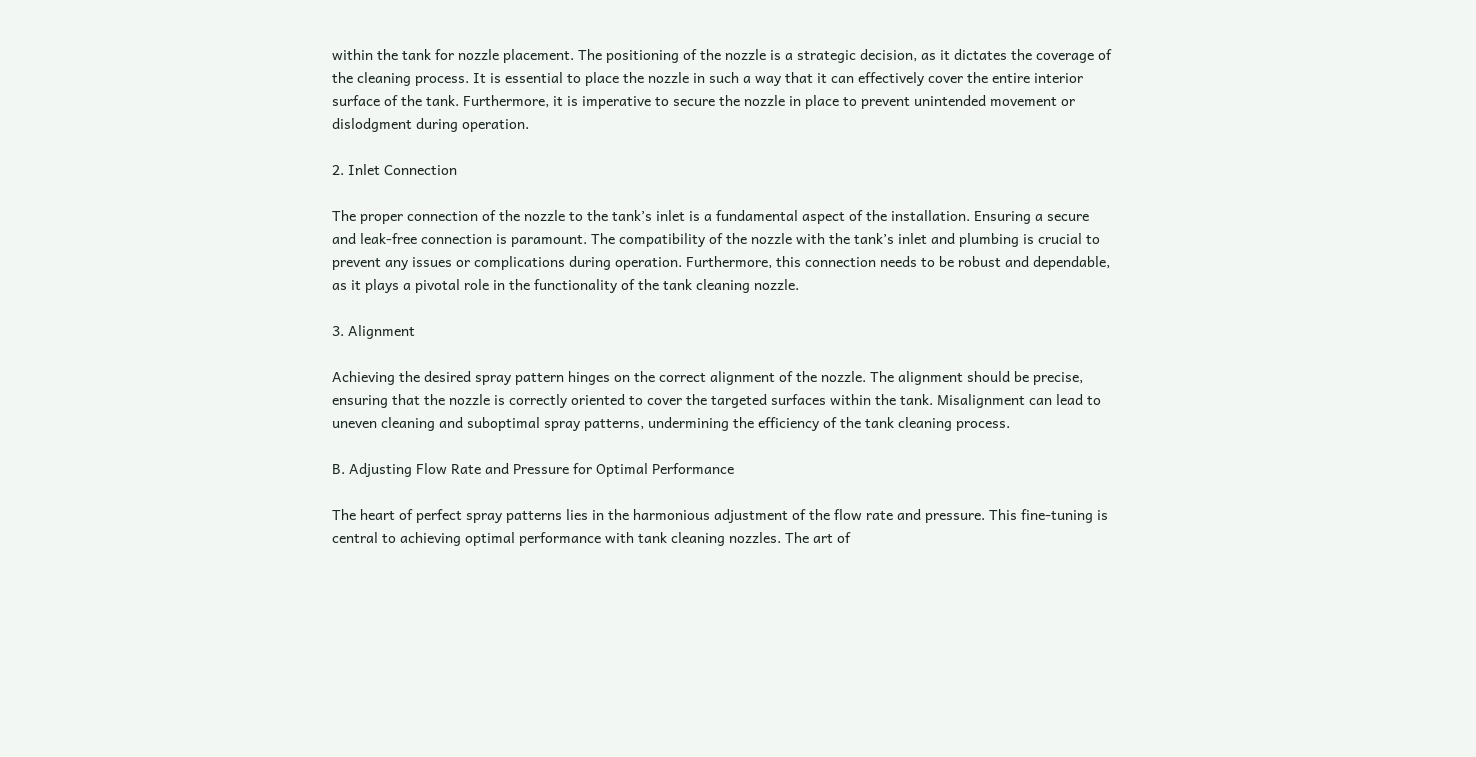within the tank for nozzle placement. The positioning of the nozzle is a strategic decision, as it dictates the coverage of the cleaning process. It is essential to place the nozzle in such a way that it can effectively cover the entire interior surface of the tank. Furthermore, it is imperative to secure the nozzle in place to prevent unintended movement or dislodgment during operation.

2. Inlet Connection

The proper connection of the nozzle to the tank’s inlet is a fundamental aspect of the installation. Ensuring a secure and leak-free connection is paramount. The compatibility of the nozzle with the tank’s inlet and plumbing is crucial to prevent any issues or complications during operation. Furthermore, this connection needs to be robust and dependable, as it plays a pivotal role in the functionality of the tank cleaning nozzle.

3. Alignment

Achieving the desired spray pattern hinges on the correct alignment of the nozzle. The alignment should be precise, ensuring that the nozzle is correctly oriented to cover the targeted surfaces within the tank. Misalignment can lead to uneven cleaning and suboptimal spray patterns, undermining the efficiency of the tank cleaning process.

B. Adjusting Flow Rate and Pressure for Optimal Performance

The heart of perfect spray patterns lies in the harmonious adjustment of the flow rate and pressure. This fine-tuning is central to achieving optimal performance with tank cleaning nozzles. The art of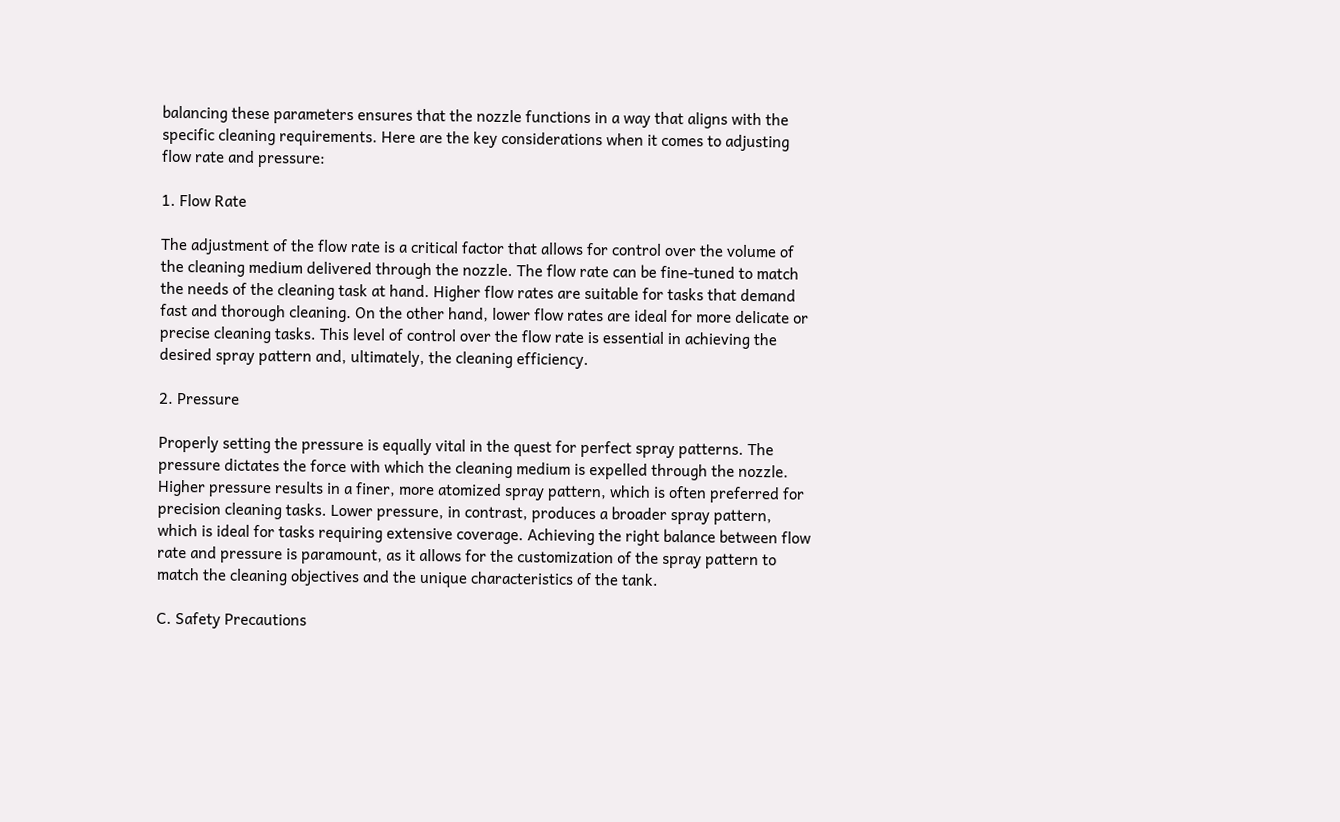balancing these parameters ensures that the nozzle functions in a way that aligns with the specific cleaning requirements. Here are the key considerations when it comes to adjusting flow rate and pressure:

1. Flow Rate

The adjustment of the flow rate is a critical factor that allows for control over the volume of the cleaning medium delivered through the nozzle. The flow rate can be fine-tuned to match the needs of the cleaning task at hand. Higher flow rates are suitable for tasks that demand fast and thorough cleaning. On the other hand, lower flow rates are ideal for more delicate or precise cleaning tasks. This level of control over the flow rate is essential in achieving the desired spray pattern and, ultimately, the cleaning efficiency.

2. Pressure

Properly setting the pressure is equally vital in the quest for perfect spray patterns. The pressure dictates the force with which the cleaning medium is expelled through the nozzle. Higher pressure results in a finer, more atomized spray pattern, which is often preferred for precision cleaning tasks. Lower pressure, in contrast, produces a broader spray pattern, which is ideal for tasks requiring extensive coverage. Achieving the right balance between flow rate and pressure is paramount, as it allows for the customization of the spray pattern to match the cleaning objectives and the unique characteristics of the tank.

C. Safety Precautions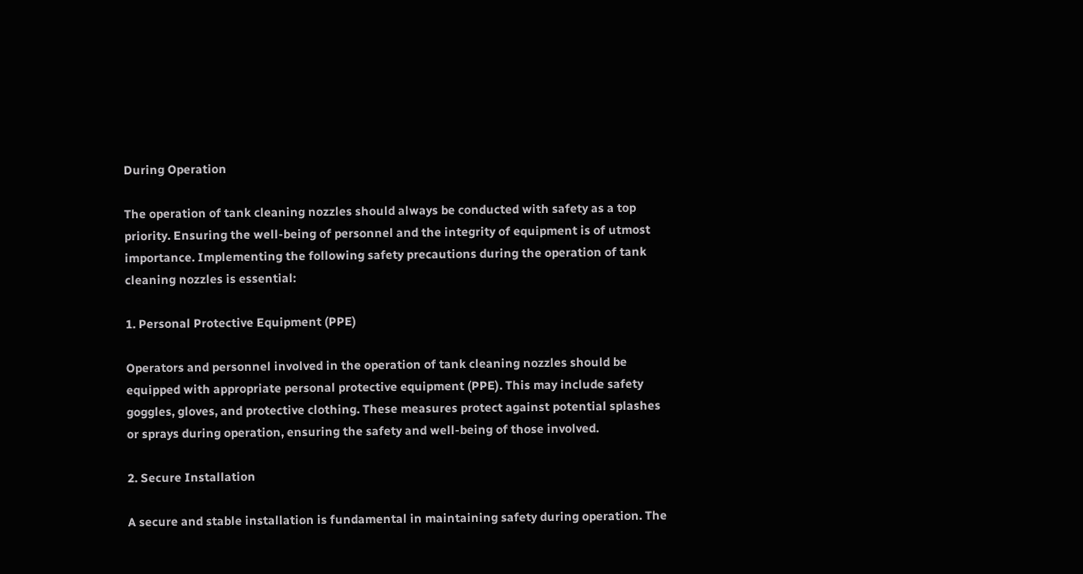During Operation

The operation of tank cleaning nozzles should always be conducted with safety as a top priority. Ensuring the well-being of personnel and the integrity of equipment is of utmost importance. Implementing the following safety precautions during the operation of tank cleaning nozzles is essential:

1. Personal Protective Equipment (PPE)

Operators and personnel involved in the operation of tank cleaning nozzles should be equipped with appropriate personal protective equipment (PPE). This may include safety goggles, gloves, and protective clothing. These measures protect against potential splashes or sprays during operation, ensuring the safety and well-being of those involved.

2. Secure Installation

A secure and stable installation is fundamental in maintaining safety during operation. The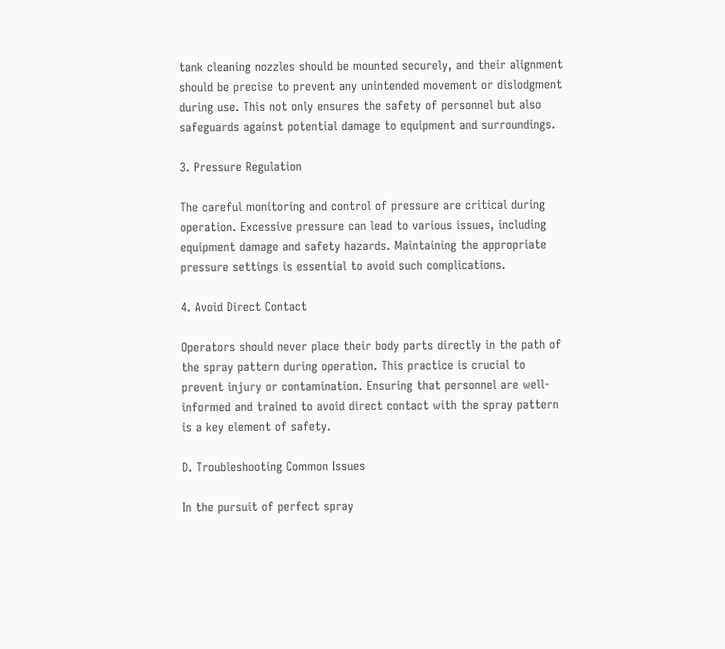tank cleaning nozzles should be mounted securely, and their alignment should be precise to prevent any unintended movement or dislodgment during use. This not only ensures the safety of personnel but also safeguards against potential damage to equipment and surroundings.

3. Pressure Regulation

The careful monitoring and control of pressure are critical during operation. Excessive pressure can lead to various issues, including equipment damage and safety hazards. Maintaining the appropriate pressure settings is essential to avoid such complications.

4. Avoid Direct Contact

Operators should never place their body parts directly in the path of the spray pattern during operation. This practice is crucial to prevent injury or contamination. Ensuring that personnel are well-informed and trained to avoid direct contact with the spray pattern is a key element of safety.

D. Troubleshooting Common Issues

In the pursuit of perfect spray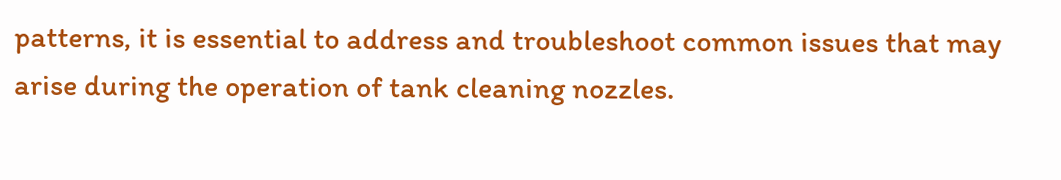patterns, it is essential to address and troubleshoot common issues that may arise during the operation of tank cleaning nozzles.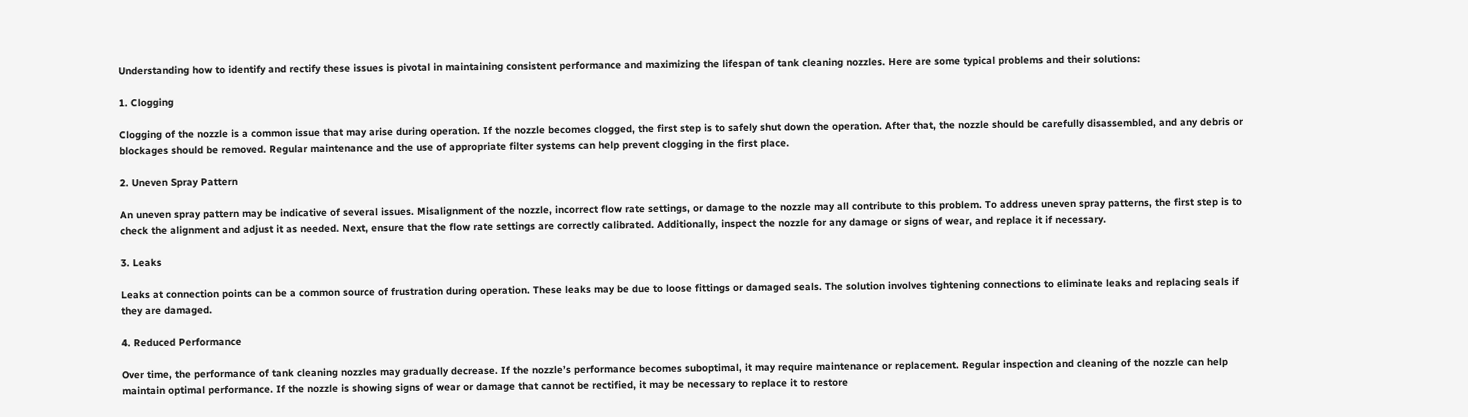Understanding how to identify and rectify these issues is pivotal in maintaining consistent performance and maximizing the lifespan of tank cleaning nozzles. Here are some typical problems and their solutions:

1. Clogging

Clogging of the nozzle is a common issue that may arise during operation. If the nozzle becomes clogged, the first step is to safely shut down the operation. After that, the nozzle should be carefully disassembled, and any debris or blockages should be removed. Regular maintenance and the use of appropriate filter systems can help prevent clogging in the first place.

2. Uneven Spray Pattern

An uneven spray pattern may be indicative of several issues. Misalignment of the nozzle, incorrect flow rate settings, or damage to the nozzle may all contribute to this problem. To address uneven spray patterns, the first step is to check the alignment and adjust it as needed. Next, ensure that the flow rate settings are correctly calibrated. Additionally, inspect the nozzle for any damage or signs of wear, and replace it if necessary.

3. Leaks

Leaks at connection points can be a common source of frustration during operation. These leaks may be due to loose fittings or damaged seals. The solution involves tightening connections to eliminate leaks and replacing seals if they are damaged.

4. Reduced Performance

Over time, the performance of tank cleaning nozzles may gradually decrease. If the nozzle’s performance becomes suboptimal, it may require maintenance or replacement. Regular inspection and cleaning of the nozzle can help maintain optimal performance. If the nozzle is showing signs of wear or damage that cannot be rectified, it may be necessary to replace it to restore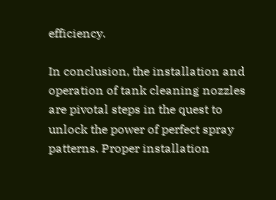efficiency.

In conclusion, the installation and operation of tank cleaning nozzles are pivotal steps in the quest to unlock the power of perfect spray patterns. Proper installation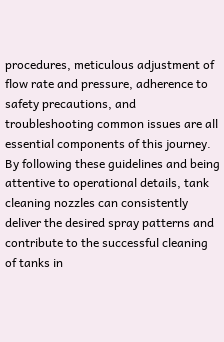procedures, meticulous adjustment of flow rate and pressure, adherence to safety precautions, and troubleshooting common issues are all essential components of this journey. By following these guidelines and being attentive to operational details, tank cleaning nozzles can consistently deliver the desired spray patterns and contribute to the successful cleaning of tanks in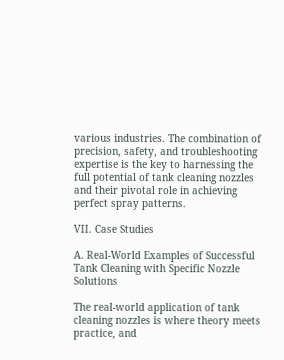various industries. The combination of precision, safety, and troubleshooting expertise is the key to harnessing the full potential of tank cleaning nozzles and their pivotal role in achieving perfect spray patterns.

VII. Case Studies

A. Real-World Examples of Successful Tank Cleaning with Specific Nozzle Solutions

The real-world application of tank cleaning nozzles is where theory meets practice, and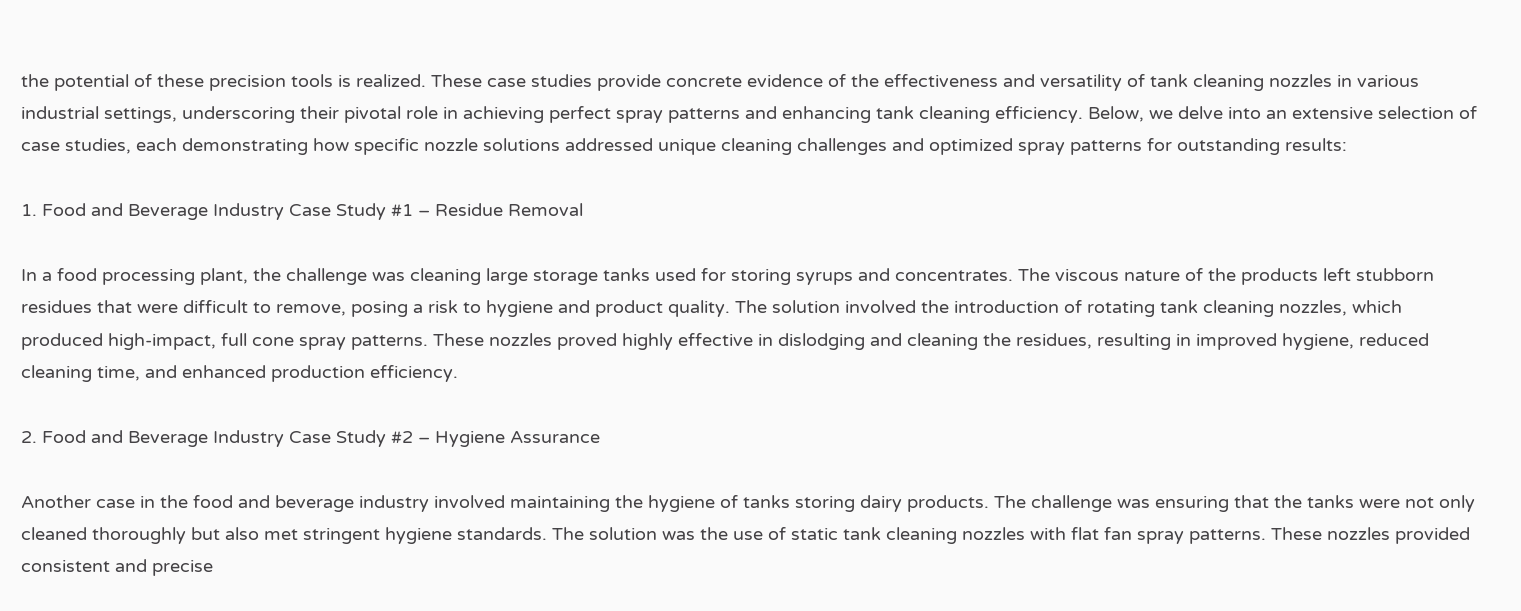the potential of these precision tools is realized. These case studies provide concrete evidence of the effectiveness and versatility of tank cleaning nozzles in various industrial settings, underscoring their pivotal role in achieving perfect spray patterns and enhancing tank cleaning efficiency. Below, we delve into an extensive selection of case studies, each demonstrating how specific nozzle solutions addressed unique cleaning challenges and optimized spray patterns for outstanding results:

1. Food and Beverage Industry Case Study #1 – Residue Removal

In a food processing plant, the challenge was cleaning large storage tanks used for storing syrups and concentrates. The viscous nature of the products left stubborn residues that were difficult to remove, posing a risk to hygiene and product quality. The solution involved the introduction of rotating tank cleaning nozzles, which produced high-impact, full cone spray patterns. These nozzles proved highly effective in dislodging and cleaning the residues, resulting in improved hygiene, reduced cleaning time, and enhanced production efficiency.

2. Food and Beverage Industry Case Study #2 – Hygiene Assurance

Another case in the food and beverage industry involved maintaining the hygiene of tanks storing dairy products. The challenge was ensuring that the tanks were not only cleaned thoroughly but also met stringent hygiene standards. The solution was the use of static tank cleaning nozzles with flat fan spray patterns. These nozzles provided consistent and precise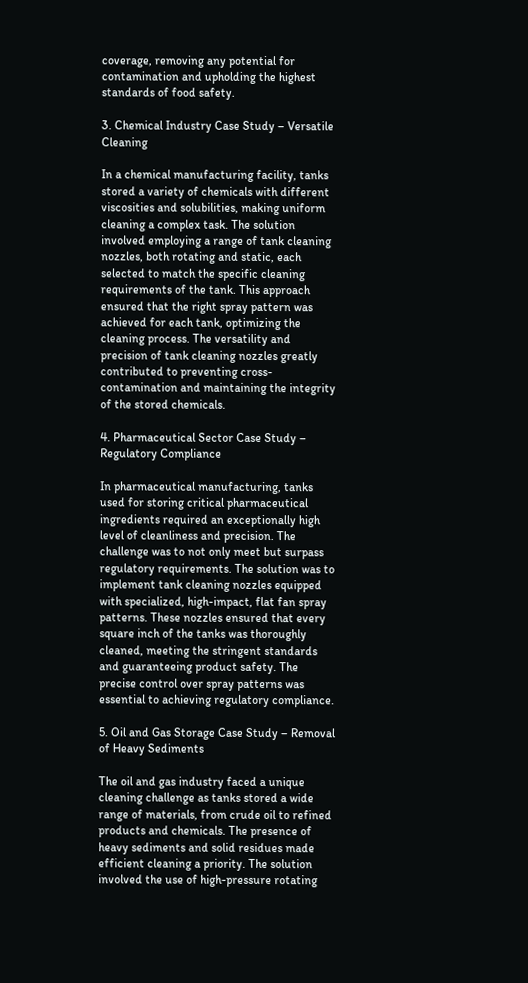coverage, removing any potential for contamination and upholding the highest standards of food safety.

3. Chemical Industry Case Study – Versatile Cleaning

In a chemical manufacturing facility, tanks stored a variety of chemicals with different viscosities and solubilities, making uniform cleaning a complex task. The solution involved employing a range of tank cleaning nozzles, both rotating and static, each selected to match the specific cleaning requirements of the tank. This approach ensured that the right spray pattern was achieved for each tank, optimizing the cleaning process. The versatility and precision of tank cleaning nozzles greatly contributed to preventing cross-contamination and maintaining the integrity of the stored chemicals.

4. Pharmaceutical Sector Case Study – Regulatory Compliance

In pharmaceutical manufacturing, tanks used for storing critical pharmaceutical ingredients required an exceptionally high level of cleanliness and precision. The challenge was to not only meet but surpass regulatory requirements. The solution was to implement tank cleaning nozzles equipped with specialized, high-impact, flat fan spray patterns. These nozzles ensured that every square inch of the tanks was thoroughly cleaned, meeting the stringent standards and guaranteeing product safety. The precise control over spray patterns was essential to achieving regulatory compliance.

5. Oil and Gas Storage Case Study – Removal of Heavy Sediments

The oil and gas industry faced a unique cleaning challenge as tanks stored a wide range of materials, from crude oil to refined products and chemicals. The presence of heavy sediments and solid residues made efficient cleaning a priority. The solution involved the use of high-pressure rotating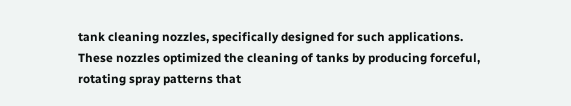tank cleaning nozzles, specifically designed for such applications. These nozzles optimized the cleaning of tanks by producing forceful, rotating spray patterns that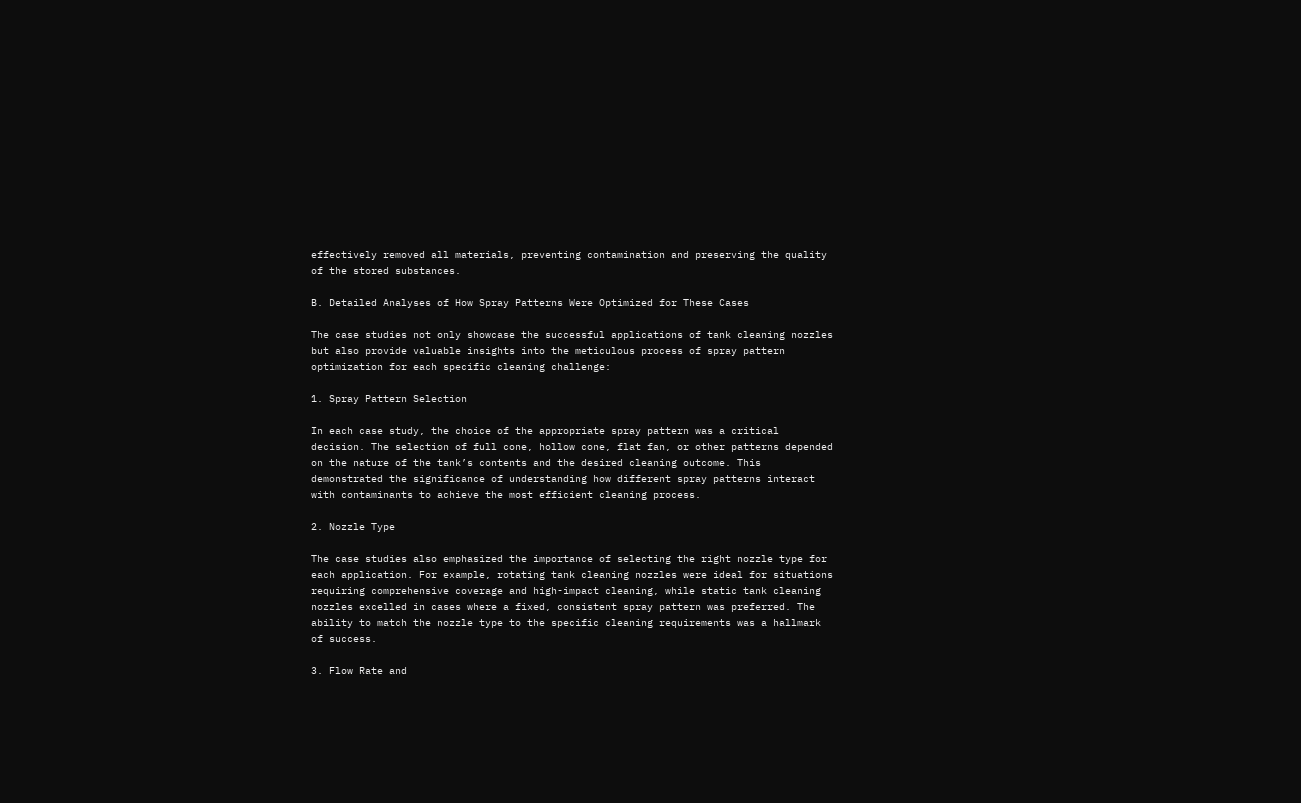effectively removed all materials, preventing contamination and preserving the quality of the stored substances.

B. Detailed Analyses of How Spray Patterns Were Optimized for These Cases

The case studies not only showcase the successful applications of tank cleaning nozzles but also provide valuable insights into the meticulous process of spray pattern optimization for each specific cleaning challenge:

1. Spray Pattern Selection

In each case study, the choice of the appropriate spray pattern was a critical decision. The selection of full cone, hollow cone, flat fan, or other patterns depended on the nature of the tank’s contents and the desired cleaning outcome. This demonstrated the significance of understanding how different spray patterns interact with contaminants to achieve the most efficient cleaning process.

2. Nozzle Type

The case studies also emphasized the importance of selecting the right nozzle type for each application. For example, rotating tank cleaning nozzles were ideal for situations requiring comprehensive coverage and high-impact cleaning, while static tank cleaning nozzles excelled in cases where a fixed, consistent spray pattern was preferred. The ability to match the nozzle type to the specific cleaning requirements was a hallmark of success.

3. Flow Rate and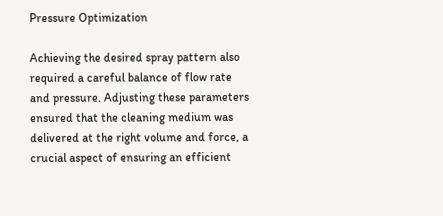Pressure Optimization

Achieving the desired spray pattern also required a careful balance of flow rate and pressure. Adjusting these parameters ensured that the cleaning medium was delivered at the right volume and force, a crucial aspect of ensuring an efficient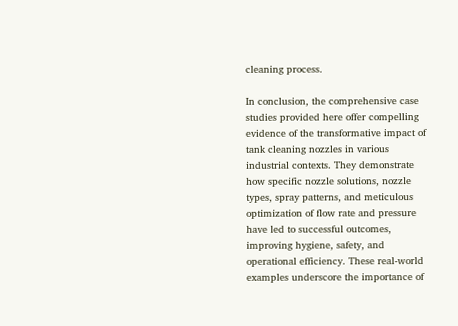cleaning process.

In conclusion, the comprehensive case studies provided here offer compelling evidence of the transformative impact of tank cleaning nozzles in various industrial contexts. They demonstrate how specific nozzle solutions, nozzle types, spray patterns, and meticulous optimization of flow rate and pressure have led to successful outcomes, improving hygiene, safety, and operational efficiency. These real-world examples underscore the importance of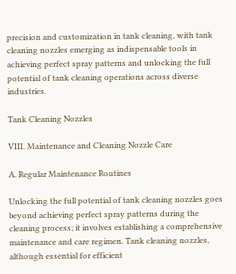precision and customization in tank cleaning, with tank cleaning nozzles emerging as indispensable tools in achieving perfect spray patterns and unlocking the full potential of tank cleaning operations across diverse industries.

Tank Cleaning Nozzles

VIII. Maintenance and Cleaning Nozzle Care

A. Regular Maintenance Routines

Unlocking the full potential of tank cleaning nozzles goes beyond achieving perfect spray patterns during the cleaning process; it involves establishing a comprehensive maintenance and care regimen. Tank cleaning nozzles, although essential for efficient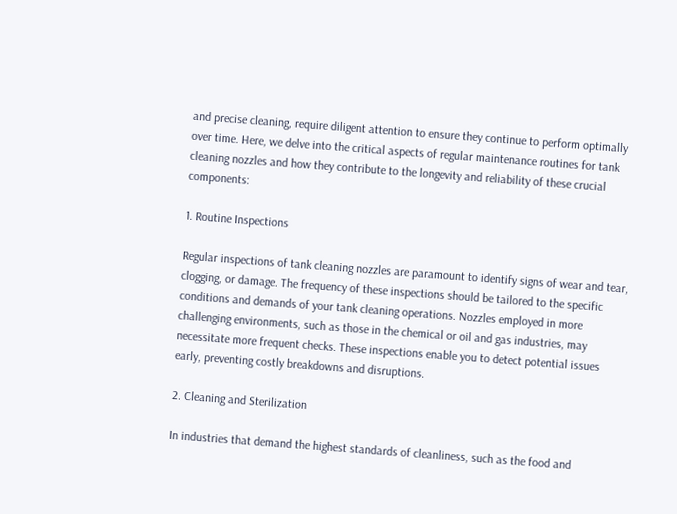and precise cleaning, require diligent attention to ensure they continue to perform optimally over time. Here, we delve into the critical aspects of regular maintenance routines for tank cleaning nozzles and how they contribute to the longevity and reliability of these crucial components:

1. Routine Inspections

Regular inspections of tank cleaning nozzles are paramount to identify signs of wear and tear, clogging, or damage. The frequency of these inspections should be tailored to the specific conditions and demands of your tank cleaning operations. Nozzles employed in more challenging environments, such as those in the chemical or oil and gas industries, may necessitate more frequent checks. These inspections enable you to detect potential issues early, preventing costly breakdowns and disruptions.

2. Cleaning and Sterilization

In industries that demand the highest standards of cleanliness, such as the food and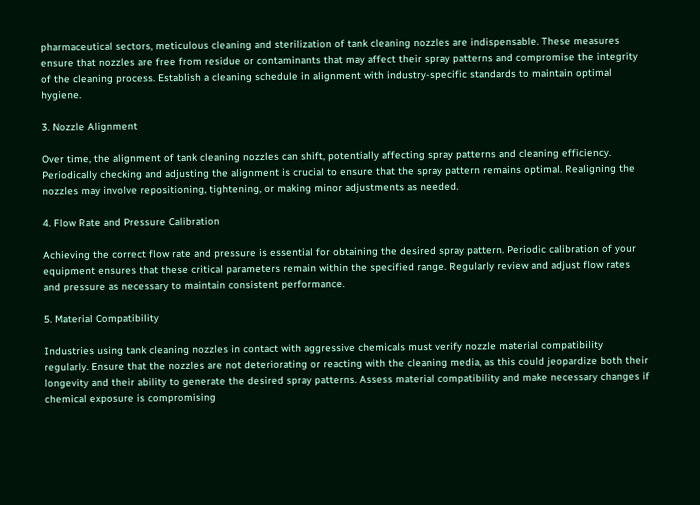pharmaceutical sectors, meticulous cleaning and sterilization of tank cleaning nozzles are indispensable. These measures ensure that nozzles are free from residue or contaminants that may affect their spray patterns and compromise the integrity of the cleaning process. Establish a cleaning schedule in alignment with industry-specific standards to maintain optimal hygiene.

3. Nozzle Alignment

Over time, the alignment of tank cleaning nozzles can shift, potentially affecting spray patterns and cleaning efficiency. Periodically checking and adjusting the alignment is crucial to ensure that the spray pattern remains optimal. Realigning the nozzles may involve repositioning, tightening, or making minor adjustments as needed.

4. Flow Rate and Pressure Calibration

Achieving the correct flow rate and pressure is essential for obtaining the desired spray pattern. Periodic calibration of your equipment ensures that these critical parameters remain within the specified range. Regularly review and adjust flow rates and pressure as necessary to maintain consistent performance.

5. Material Compatibility

Industries using tank cleaning nozzles in contact with aggressive chemicals must verify nozzle material compatibility regularly. Ensure that the nozzles are not deteriorating or reacting with the cleaning media, as this could jeopardize both their longevity and their ability to generate the desired spray patterns. Assess material compatibility and make necessary changes if chemical exposure is compromising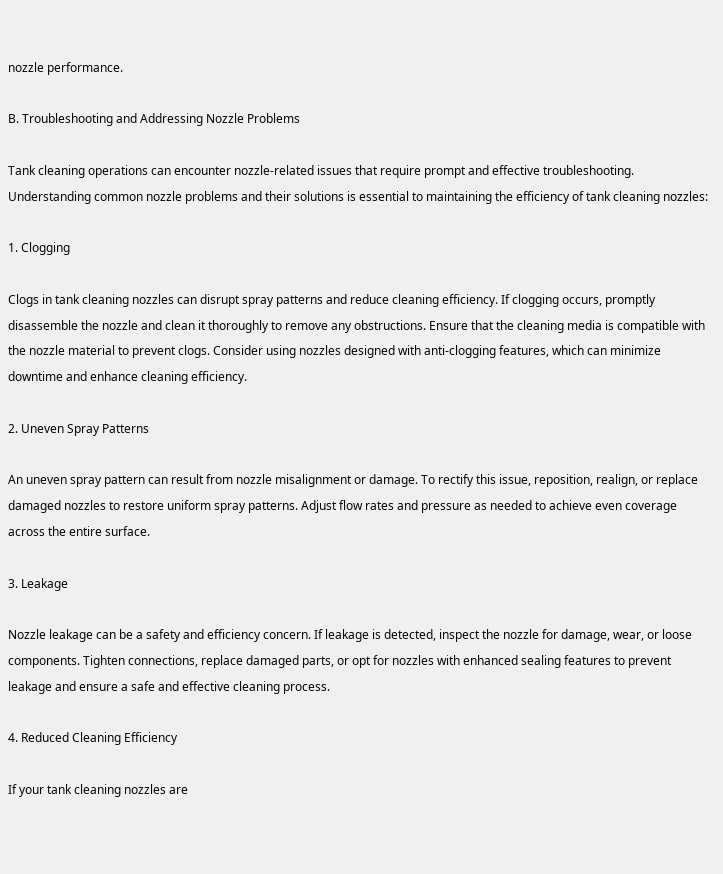nozzle performance.

B. Troubleshooting and Addressing Nozzle Problems

Tank cleaning operations can encounter nozzle-related issues that require prompt and effective troubleshooting. Understanding common nozzle problems and their solutions is essential to maintaining the efficiency of tank cleaning nozzles:

1. Clogging

Clogs in tank cleaning nozzles can disrupt spray patterns and reduce cleaning efficiency. If clogging occurs, promptly disassemble the nozzle and clean it thoroughly to remove any obstructions. Ensure that the cleaning media is compatible with the nozzle material to prevent clogs. Consider using nozzles designed with anti-clogging features, which can minimize downtime and enhance cleaning efficiency.

2. Uneven Spray Patterns

An uneven spray pattern can result from nozzle misalignment or damage. To rectify this issue, reposition, realign, or replace damaged nozzles to restore uniform spray patterns. Adjust flow rates and pressure as needed to achieve even coverage across the entire surface.

3. Leakage

Nozzle leakage can be a safety and efficiency concern. If leakage is detected, inspect the nozzle for damage, wear, or loose components. Tighten connections, replace damaged parts, or opt for nozzles with enhanced sealing features to prevent leakage and ensure a safe and effective cleaning process.

4. Reduced Cleaning Efficiency

If your tank cleaning nozzles are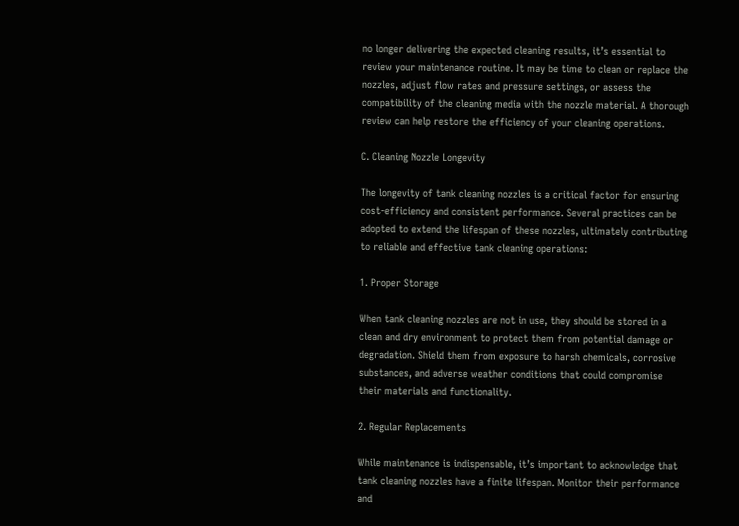no longer delivering the expected cleaning results, it’s essential to review your maintenance routine. It may be time to clean or replace the nozzles, adjust flow rates and pressure settings, or assess the compatibility of the cleaning media with the nozzle material. A thorough review can help restore the efficiency of your cleaning operations.

C. Cleaning Nozzle Longevity

The longevity of tank cleaning nozzles is a critical factor for ensuring cost-efficiency and consistent performance. Several practices can be adopted to extend the lifespan of these nozzles, ultimately contributing to reliable and effective tank cleaning operations:

1. Proper Storage

When tank cleaning nozzles are not in use, they should be stored in a clean and dry environment to protect them from potential damage or degradation. Shield them from exposure to harsh chemicals, corrosive substances, and adverse weather conditions that could compromise their materials and functionality.

2. Regular Replacements

While maintenance is indispensable, it’s important to acknowledge that tank cleaning nozzles have a finite lifespan. Monitor their performance and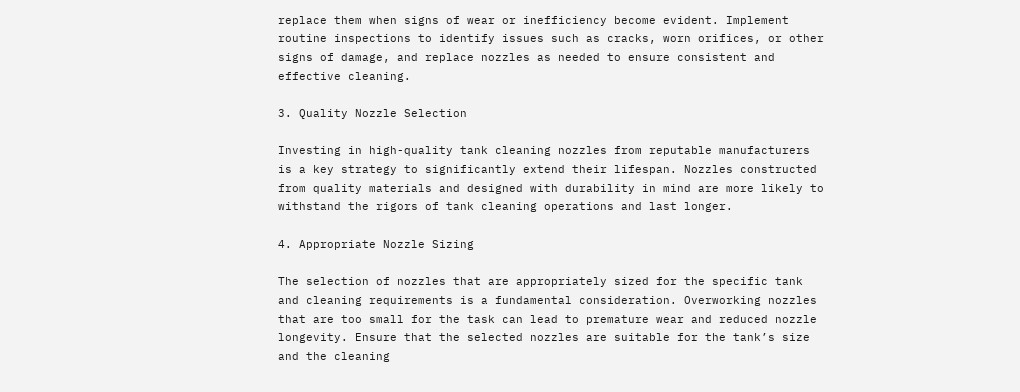replace them when signs of wear or inefficiency become evident. Implement routine inspections to identify issues such as cracks, worn orifices, or other signs of damage, and replace nozzles as needed to ensure consistent and effective cleaning.

3. Quality Nozzle Selection

Investing in high-quality tank cleaning nozzles from reputable manufacturers is a key strategy to significantly extend their lifespan. Nozzles constructed from quality materials and designed with durability in mind are more likely to withstand the rigors of tank cleaning operations and last longer.

4. Appropriate Nozzle Sizing

The selection of nozzles that are appropriately sized for the specific tank and cleaning requirements is a fundamental consideration. Overworking nozzles that are too small for the task can lead to premature wear and reduced nozzle longevity. Ensure that the selected nozzles are suitable for the tank’s size and the cleaning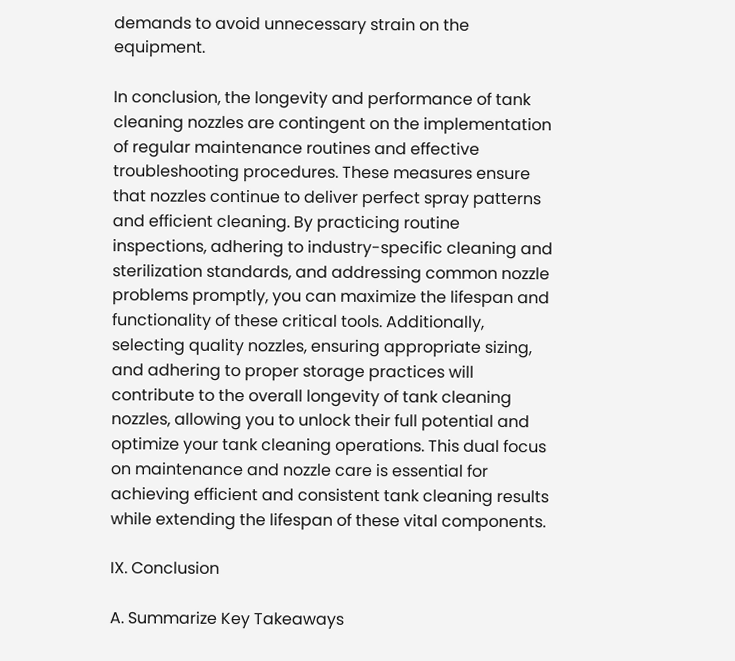demands to avoid unnecessary strain on the equipment.

In conclusion, the longevity and performance of tank cleaning nozzles are contingent on the implementation of regular maintenance routines and effective troubleshooting procedures. These measures ensure that nozzles continue to deliver perfect spray patterns and efficient cleaning. By practicing routine inspections, adhering to industry-specific cleaning and sterilization standards, and addressing common nozzle problems promptly, you can maximize the lifespan and functionality of these critical tools. Additionally, selecting quality nozzles, ensuring appropriate sizing, and adhering to proper storage practices will contribute to the overall longevity of tank cleaning nozzles, allowing you to unlock their full potential and optimize your tank cleaning operations. This dual focus on maintenance and nozzle care is essential for achieving efficient and consistent tank cleaning results while extending the lifespan of these vital components.

IX. Conclusion

A. Summarize Key Takeaways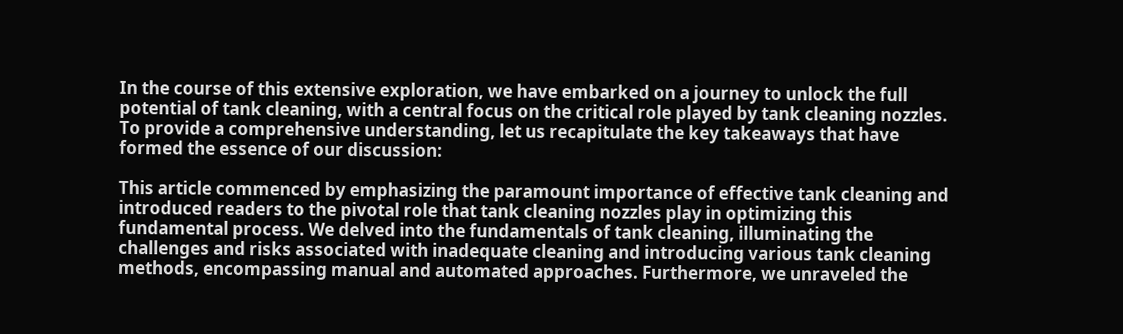In the course of this extensive exploration, we have embarked on a journey to unlock the full potential of tank cleaning, with a central focus on the critical role played by tank cleaning nozzles. To provide a comprehensive understanding, let us recapitulate the key takeaways that have formed the essence of our discussion:

This article commenced by emphasizing the paramount importance of effective tank cleaning and introduced readers to the pivotal role that tank cleaning nozzles play in optimizing this fundamental process. We delved into the fundamentals of tank cleaning, illuminating the challenges and risks associated with inadequate cleaning and introducing various tank cleaning methods, encompassing manual and automated approaches. Furthermore, we unraveled the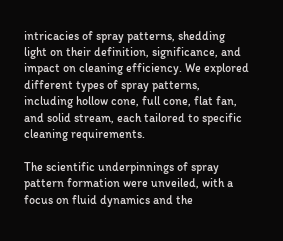intricacies of spray patterns, shedding light on their definition, significance, and impact on cleaning efficiency. We explored different types of spray patterns, including hollow cone, full cone, flat fan, and solid stream, each tailored to specific cleaning requirements.

The scientific underpinnings of spray pattern formation were unveiled, with a focus on fluid dynamics and the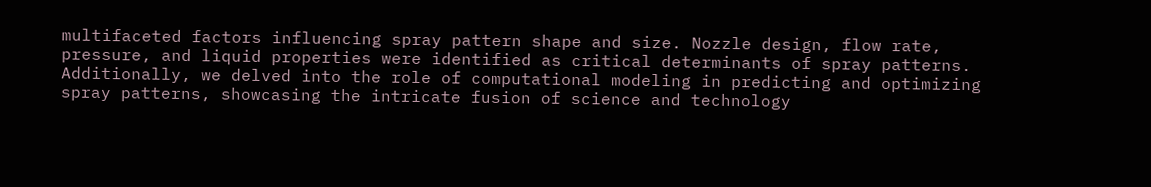multifaceted factors influencing spray pattern shape and size. Nozzle design, flow rate, pressure, and liquid properties were identified as critical determinants of spray patterns. Additionally, we delved into the role of computational modeling in predicting and optimizing spray patterns, showcasing the intricate fusion of science and technology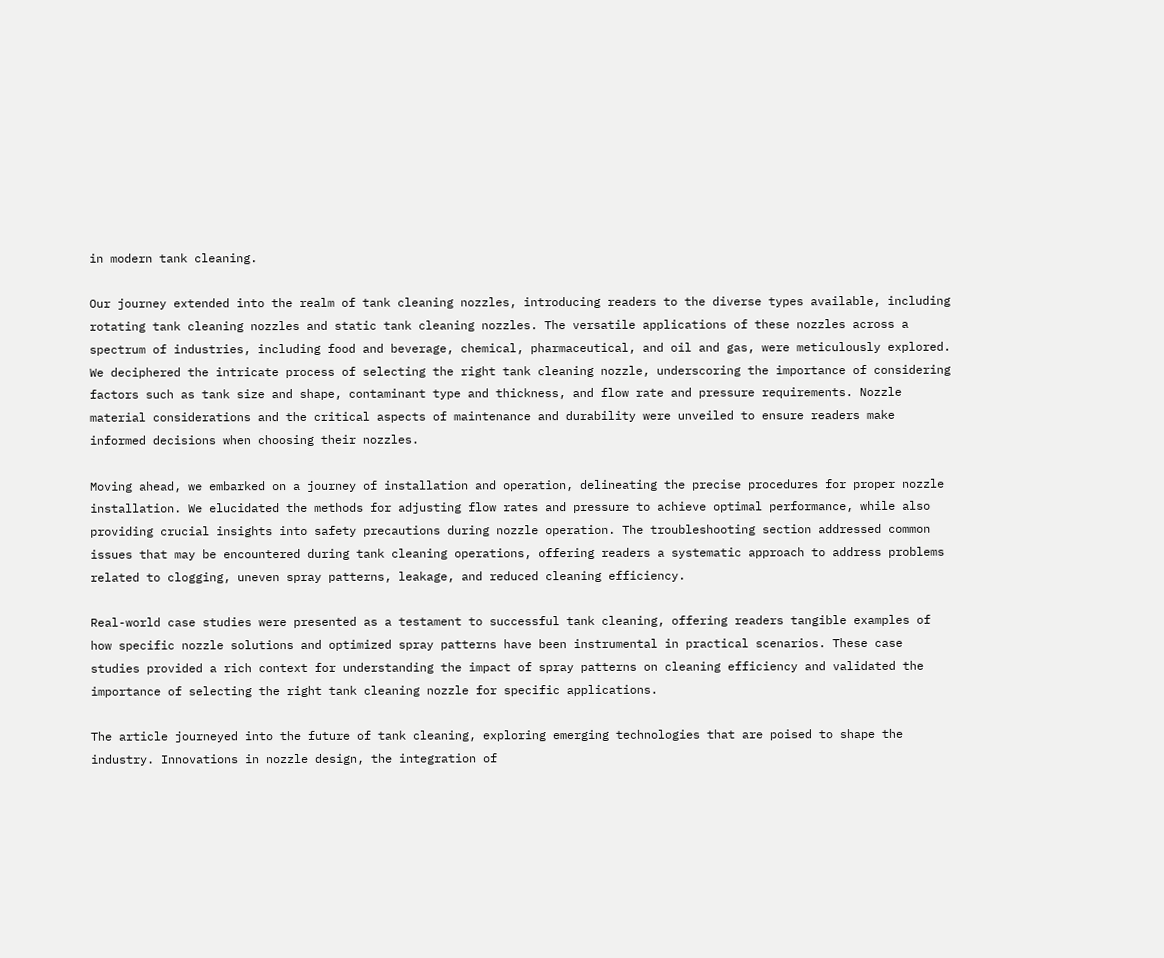in modern tank cleaning.

Our journey extended into the realm of tank cleaning nozzles, introducing readers to the diverse types available, including rotating tank cleaning nozzles and static tank cleaning nozzles. The versatile applications of these nozzles across a spectrum of industries, including food and beverage, chemical, pharmaceutical, and oil and gas, were meticulously explored. We deciphered the intricate process of selecting the right tank cleaning nozzle, underscoring the importance of considering factors such as tank size and shape, contaminant type and thickness, and flow rate and pressure requirements. Nozzle material considerations and the critical aspects of maintenance and durability were unveiled to ensure readers make informed decisions when choosing their nozzles.

Moving ahead, we embarked on a journey of installation and operation, delineating the precise procedures for proper nozzle installation. We elucidated the methods for adjusting flow rates and pressure to achieve optimal performance, while also providing crucial insights into safety precautions during nozzle operation. The troubleshooting section addressed common issues that may be encountered during tank cleaning operations, offering readers a systematic approach to address problems related to clogging, uneven spray patterns, leakage, and reduced cleaning efficiency.

Real-world case studies were presented as a testament to successful tank cleaning, offering readers tangible examples of how specific nozzle solutions and optimized spray patterns have been instrumental in practical scenarios. These case studies provided a rich context for understanding the impact of spray patterns on cleaning efficiency and validated the importance of selecting the right tank cleaning nozzle for specific applications.

The article journeyed into the future of tank cleaning, exploring emerging technologies that are poised to shape the industry. Innovations in nozzle design, the integration of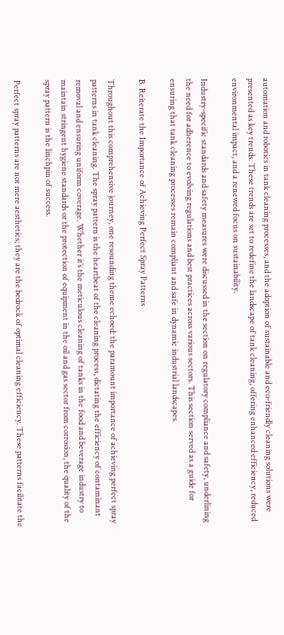automation and robotics in tank cleaning processes, and the adoption of sustainable and eco-friendly cleaning solutions were presented as key trends. These trends are set to redefine the landscape of tank cleaning, offering enhanced efficiency, reduced environmental impact, and a renewed focus on sustainability.

Industry-specific standards and safety measures were discussed in the section on regulatory compliance and safety, underlining the need for adherence to evolving regulations and best practices across various sectors. This section served as a guide for ensuring that tank cleaning processes remain compliant and safe in dynamic industrial landscapes.

B. Reiterate the Importance of Achieving Perfect Spray Patterns

Throughout this comprehensive journey, one resounding theme echoed: the paramount importance of achieving perfect spray patterns in tank cleaning. The spray pattern is the heartbeat of the cleaning process, dictating the efficiency of contaminant removal and ensuring uniform coverage. Whether it’s the meticulous cleaning of tanks in the food and beverage industry to maintain stringent hygiene standards or the protection of equipment in the oil and gas sector from corrosion, the quality of the spray pattern is the linchpin of success.

Perfect spray patterns are not mere aesthetics; they are the bedrock of optimal cleaning efficiency. These patterns facilitate the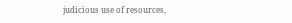judicious use of resources,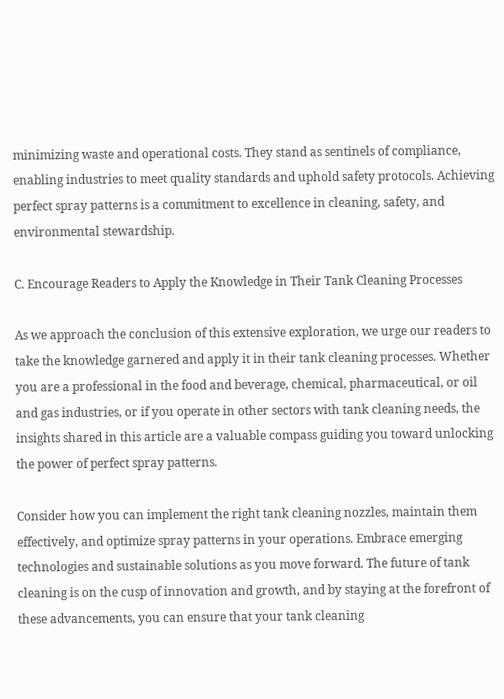minimizing waste and operational costs. They stand as sentinels of compliance, enabling industries to meet quality standards and uphold safety protocols. Achieving perfect spray patterns is a commitment to excellence in cleaning, safety, and environmental stewardship.

C. Encourage Readers to Apply the Knowledge in Their Tank Cleaning Processes

As we approach the conclusion of this extensive exploration, we urge our readers to take the knowledge garnered and apply it in their tank cleaning processes. Whether you are a professional in the food and beverage, chemical, pharmaceutical, or oil and gas industries, or if you operate in other sectors with tank cleaning needs, the insights shared in this article are a valuable compass guiding you toward unlocking the power of perfect spray patterns.

Consider how you can implement the right tank cleaning nozzles, maintain them effectively, and optimize spray patterns in your operations. Embrace emerging technologies and sustainable solutions as you move forward. The future of tank cleaning is on the cusp of innovation and growth, and by staying at the forefront of these advancements, you can ensure that your tank cleaning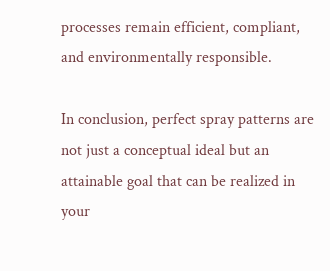processes remain efficient, compliant, and environmentally responsible.

In conclusion, perfect spray patterns are not just a conceptual ideal but an attainable goal that can be realized in your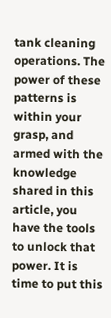tank cleaning operations. The power of these patterns is within your grasp, and armed with the knowledge shared in this article, you have the tools to unlock that power. It is time to put this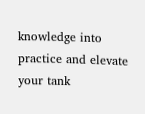knowledge into practice and elevate your tank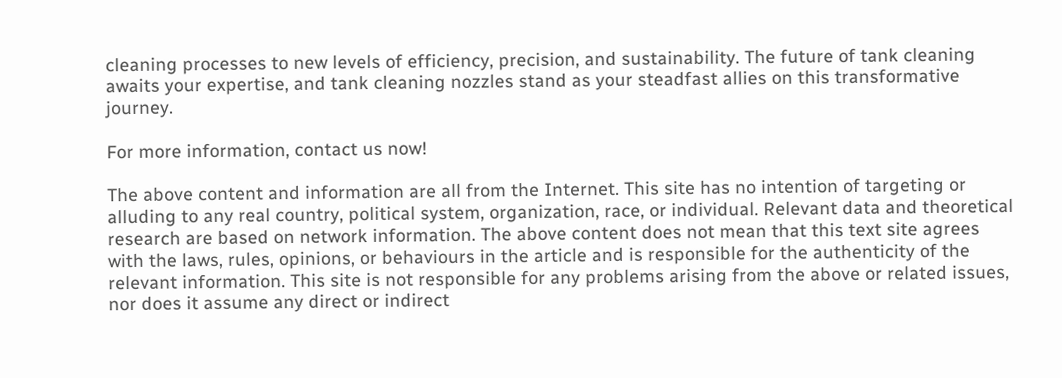cleaning processes to new levels of efficiency, precision, and sustainability. The future of tank cleaning awaits your expertise, and tank cleaning nozzles stand as your steadfast allies on this transformative journey.

For more information, contact us now!

The above content and information are all from the Internet. This site has no intention of targeting or alluding to any real country, political system, organization, race, or individual. Relevant data and theoretical research are based on network information. The above content does not mean that this text site agrees with the laws, rules, opinions, or behaviours in the article and is responsible for the authenticity of the relevant information. This site is not responsible for any problems arising from the above or related issues, nor does it assume any direct or indirect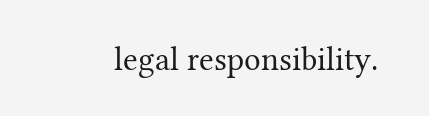legal responsibility.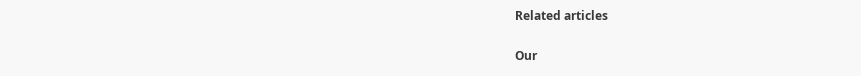Related articles

Our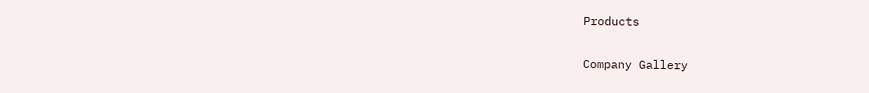Products

Company Gallery